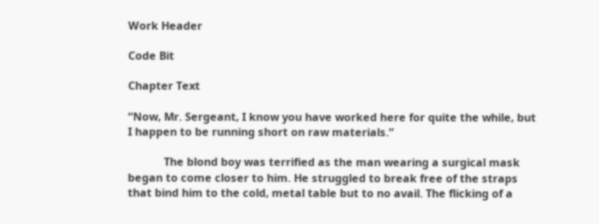Work Header

Code Bit

Chapter Text

“Now, Mr. Sergeant, I know you have worked here for quite the while, but I happen to be running short on raw materials.”

            The blond boy was terrified as the man wearing a surgical mask began to come closer to him. He struggled to break free of the straps that bind him to the cold, metal table but to no avail. The flicking of a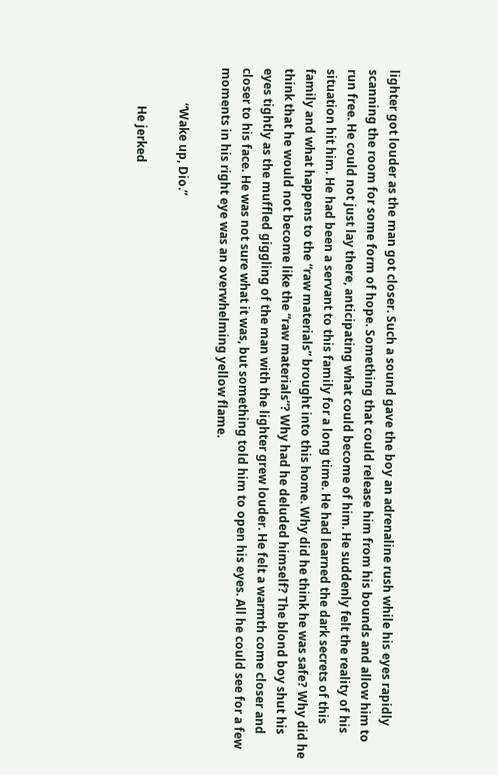lighter got louder as the man got closer. Such a sound gave the boy an adrenaline rush while his eyes rapidly scanning the room for some form of hope. Something that could release him from his bounds and allow him to run free. He could not just lay there, anticipating what could become of him. He suddenly felt the reality of his situation hit him. He had been a servant to this family for a long time. He had learned the dark secrets of this family and what happens to the “raw materials” brought into this home. Why did he think he was safe? Why did he think that he would not become like the “raw materials”? Why had he deluded himself? The blond boy shut his eyes tightly as the muffled giggling of the man with the lighter grew louder. He felt a warmth come closer and closer to his face. He was not sure what it was, but something told him to open his eyes. All he could see for a few moments in his right eye was an overwhelming yellow flame.

            “Wake up, Dio.”

             He jerked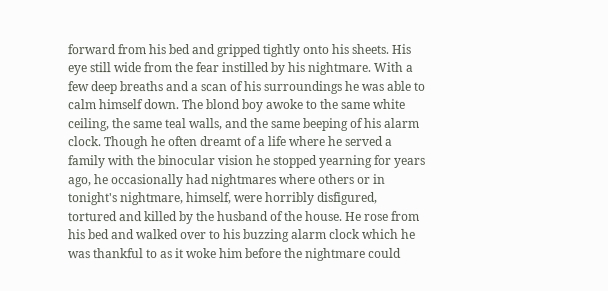forward from his bed and gripped tightly onto his sheets. His eye still wide from the fear instilled by his nightmare. With a few deep breaths and a scan of his surroundings he was able to calm himself down. The blond boy awoke to the same white ceiling, the same teal walls, and the same beeping of his alarm clock. Though he often dreamt of a life where he served a family with the binocular vision he stopped yearning for years ago, he occasionally had nightmares where others or in tonight's nightmare, himself, were horribly disfigured, tortured and killed by the husband of the house. He rose from his bed and walked over to his buzzing alarm clock which he was thankful to as it woke him before the nightmare could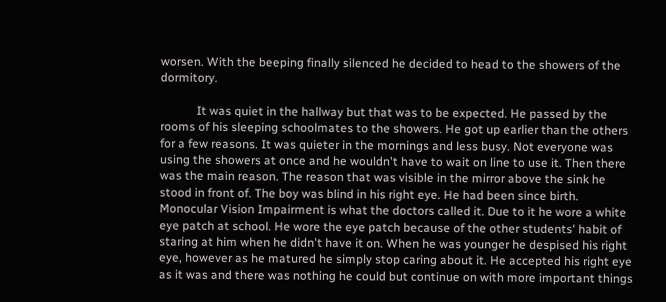worsen. With the beeping finally silenced he decided to head to the showers of the dormitory.

            It was quiet in the hallway but that was to be expected. He passed by the rooms of his sleeping schoolmates to the showers. He got up earlier than the others for a few reasons. It was quieter in the mornings and less busy. Not everyone was using the showers at once and he wouldn't have to wait on line to use it. Then there was the main reason. The reason that was visible in the mirror above the sink he stood in front of. The boy was blind in his right eye. He had been since birth. Monocular Vision Impairment is what the doctors called it. Due to it he wore a white eye patch at school. He wore the eye patch because of the other students' habit of staring at him when he didn't have it on. When he was younger he despised his right eye, however as he matured he simply stop caring about it. He accepted his right eye as it was and there was nothing he could but continue on with more important things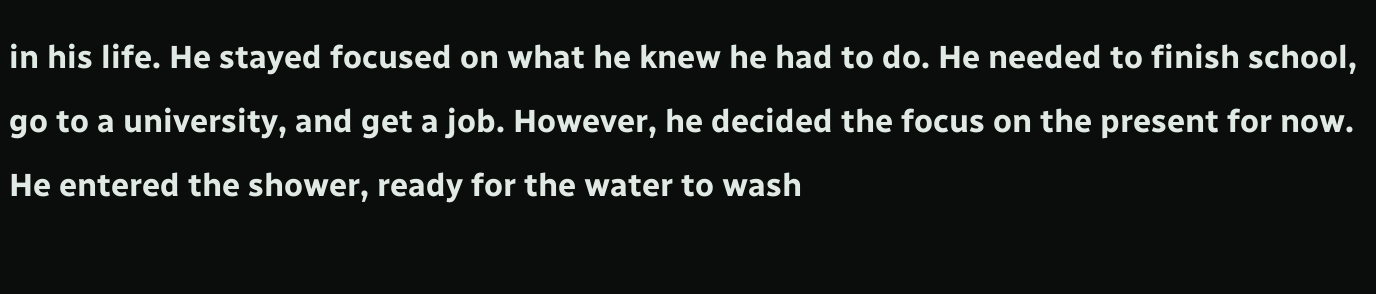in his life. He stayed focused on what he knew he had to do. He needed to finish school, go to a university, and get a job. However, he decided the focus on the present for now. He entered the shower, ready for the water to wash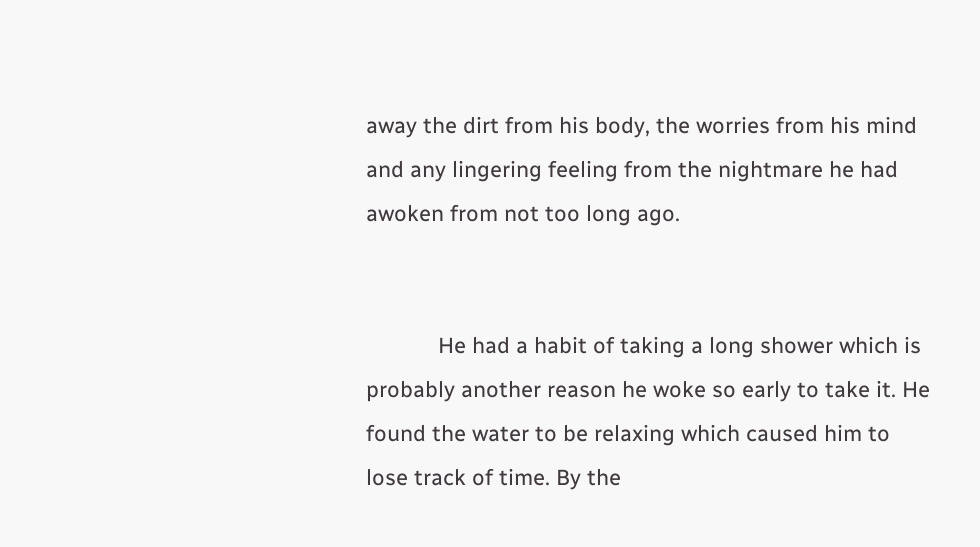away the dirt from his body, the worries from his mind and any lingering feeling from the nightmare he had awoken from not too long ago.


            He had a habit of taking a long shower which is probably another reason he woke so early to take it. He found the water to be relaxing which caused him to lose track of time. By the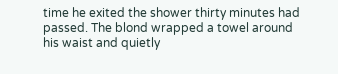time he exited the shower thirty minutes had passed. The blond wrapped a towel around his waist and quietly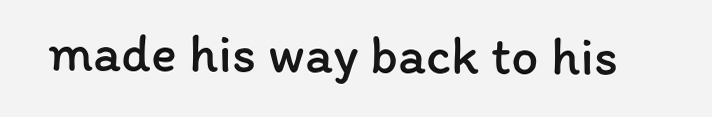made his way back to his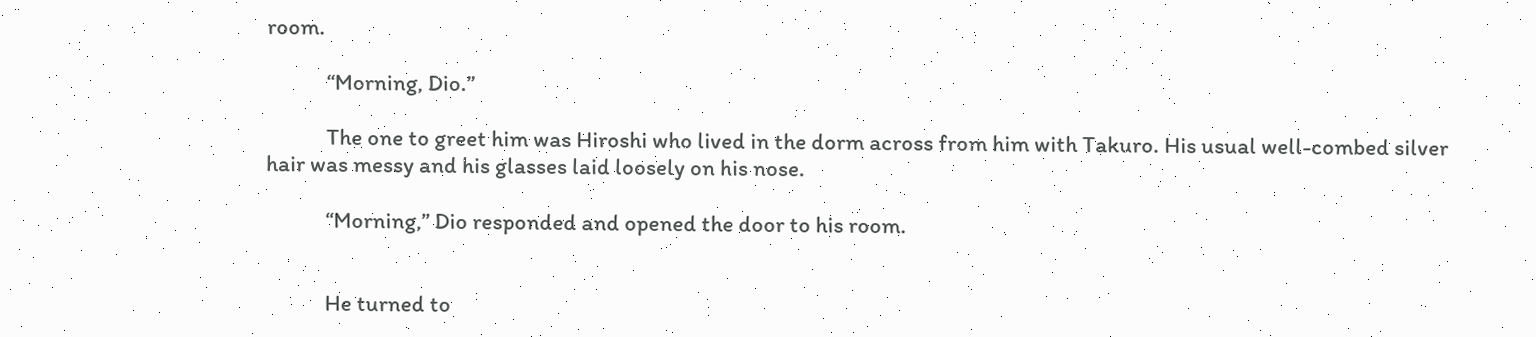room.

            “Morning, Dio.”

            The one to greet him was Hiroshi who lived in the dorm across from him with Takuro. His usual well-combed silver hair was messy and his glasses laid loosely on his nose.

            “Morning,” Dio responded and opened the door to his room.


            He turned to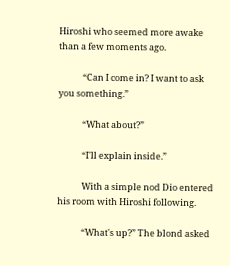Hiroshi who seemed more awake than a few moments ago.

            “Can I come in? I want to ask you something.”

            “What about?”

            “I'll explain inside.”

            With a simple nod Dio entered his room with Hiroshi following.

            “What's up?” The blond asked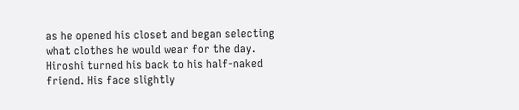as he opened his closet and began selecting what clothes he would wear for the day. Hiroshi turned his back to his half-naked friend. His face slightly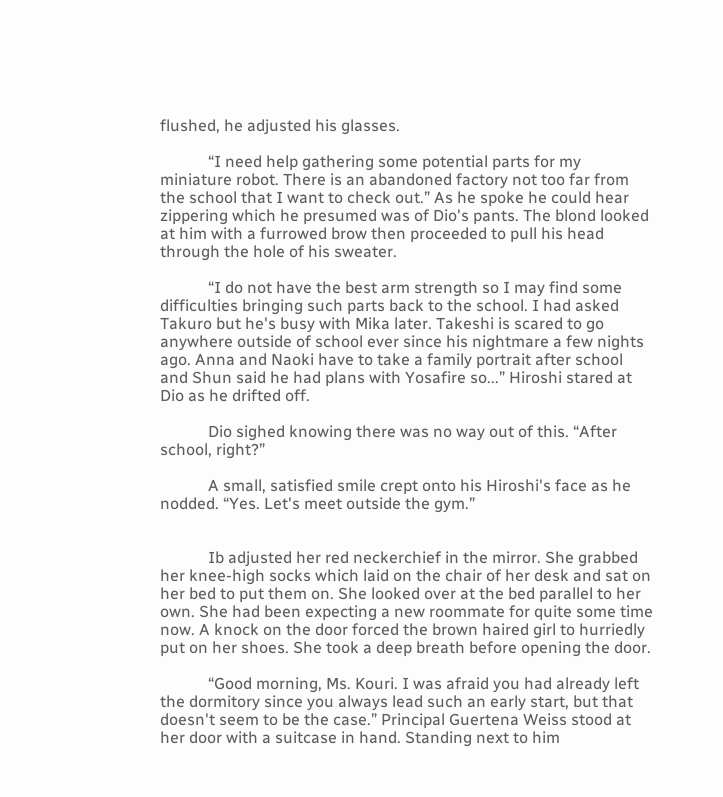flushed, he adjusted his glasses.

            “I need help gathering some potential parts for my miniature robot. There is an abandoned factory not too far from the school that I want to check out.” As he spoke he could hear zippering which he presumed was of Dio's pants. The blond looked at him with a furrowed brow then proceeded to pull his head through the hole of his sweater.

            “I do not have the best arm strength so I may find some difficulties bringing such parts back to the school. I had asked Takuro but he's busy with Mika later. Takeshi is scared to go anywhere outside of school ever since his nightmare a few nights ago. Anna and Naoki have to take a family portrait after school and Shun said he had plans with Yosafire so...” Hiroshi stared at Dio as he drifted off.

            Dio sighed knowing there was no way out of this. “After school, right?”

            A small, satisfied smile crept onto his Hiroshi's face as he nodded. “Yes. Let's meet outside the gym.”


            Ib adjusted her red neckerchief in the mirror. She grabbed her knee-high socks which laid on the chair of her desk and sat on her bed to put them on. She looked over at the bed parallel to her own. She had been expecting a new roommate for quite some time now. A knock on the door forced the brown haired girl to hurriedly put on her shoes. She took a deep breath before opening the door.

            “Good morning, Ms. Kouri. I was afraid you had already left the dormitory since you always lead such an early start, but that doesn't seem to be the case.” Principal Guertena Weiss stood at her door with a suitcase in hand. Standing next to him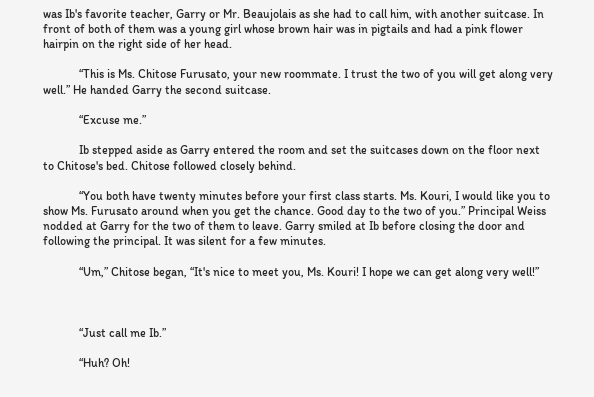was Ib's favorite teacher, Garry or Mr. Beaujolais as she had to call him, with another suitcase. In front of both of them was a young girl whose brown hair was in pigtails and had a pink flower hairpin on the right side of her head.

            “This is Ms. Chitose Furusato, your new roommate. I trust the two of you will get along very well.” He handed Garry the second suitcase.

            “Excuse me.”

            Ib stepped aside as Garry entered the room and set the suitcases down on the floor next to Chitose's bed. Chitose followed closely behind.

            “You both have twenty minutes before your first class starts. Ms. Kouri, I would like you to show Ms. Furusato around when you get the chance. Good day to the two of you.” Principal Weiss nodded at Garry for the two of them to leave. Garry smiled at Ib before closing the door and following the principal. It was silent for a few minutes.

            “Um,” Chitose began, “It's nice to meet you, Ms. Kouri! I hope we can get along very well!”



            “Just call me Ib.”

            “Huh? Oh!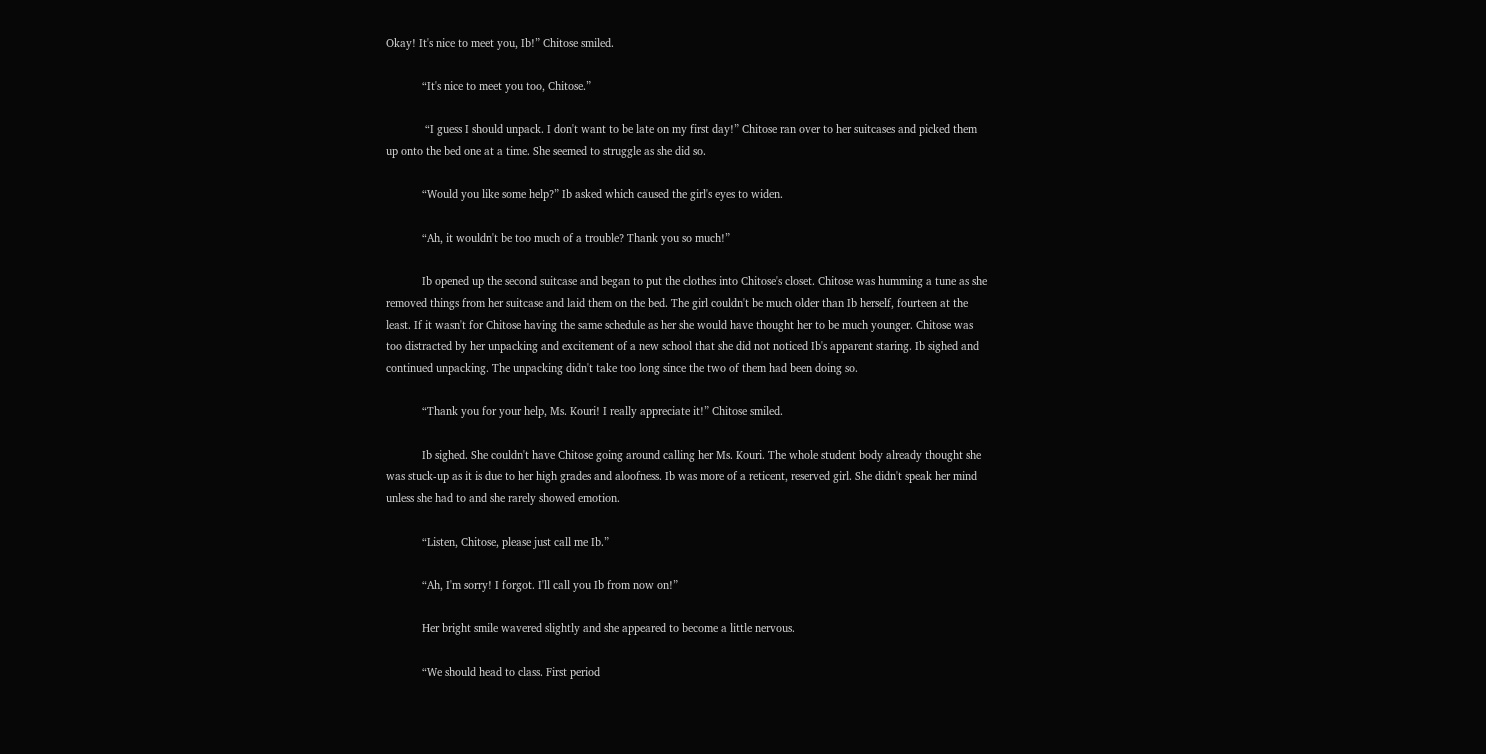Okay! It's nice to meet you, Ib!” Chitose smiled.

            “It's nice to meet you too, Chitose.”

             “I guess I should unpack. I don't want to be late on my first day!” Chitose ran over to her suitcases and picked them up onto the bed one at a time. She seemed to struggle as she did so.

            “Would you like some help?” Ib asked which caused the girl's eyes to widen.

            “Ah, it wouldn't be too much of a trouble? Thank you so much!”

            Ib opened up the second suitcase and began to put the clothes into Chitose's closet. Chitose was humming a tune as she removed things from her suitcase and laid them on the bed. The girl couldn't be much older than Ib herself, fourteen at the least. If it wasn't for Chitose having the same schedule as her she would have thought her to be much younger. Chitose was too distracted by her unpacking and excitement of a new school that she did not noticed Ib's apparent staring. Ib sighed and continued unpacking. The unpacking didn't take too long since the two of them had been doing so.

            “Thank you for your help, Ms. Kouri! I really appreciate it!” Chitose smiled.

            Ib sighed. She couldn't have Chitose going around calling her Ms. Kouri. The whole student body already thought she was stuck-up as it is due to her high grades and aloofness. Ib was more of a reticent, reserved girl. She didn't speak her mind unless she had to and she rarely showed emotion.

            “Listen, Chitose, please just call me Ib.”

            “Ah, I'm sorry! I forgot. I'll call you Ib from now on!”

            Her bright smile wavered slightly and she appeared to become a little nervous.

            “We should head to class. First period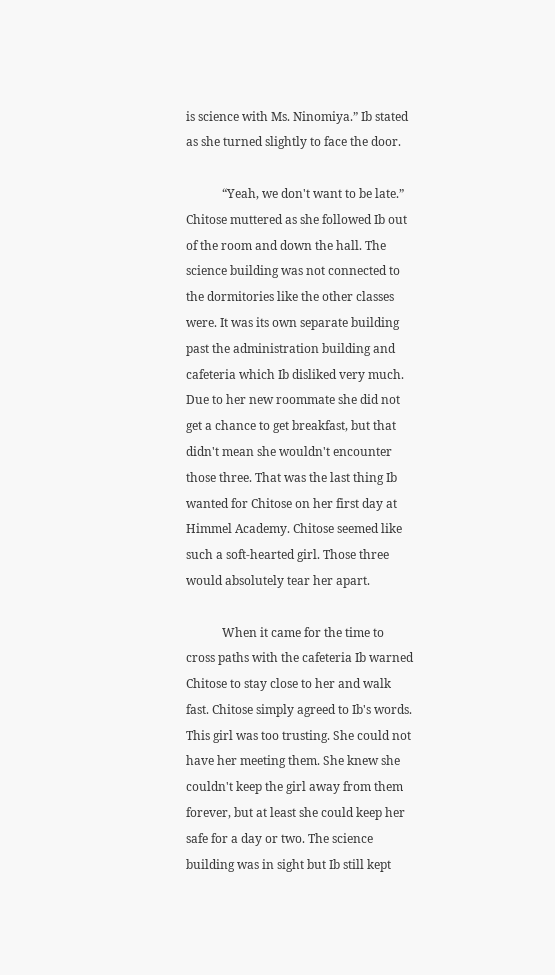is science with Ms. Ninomiya.” Ib stated as she turned slightly to face the door.

            “Yeah, we don't want to be late.” Chitose muttered as she followed Ib out of the room and down the hall. The science building was not connected to the dormitories like the other classes were. It was its own separate building past the administration building and cafeteria which Ib disliked very much. Due to her new roommate she did not get a chance to get breakfast, but that didn't mean she wouldn't encounter those three. That was the last thing Ib wanted for Chitose on her first day at Himmel Academy. Chitose seemed like such a soft-hearted girl. Those three would absolutely tear her apart.

            When it came for the time to cross paths with the cafeteria Ib warned Chitose to stay close to her and walk fast. Chitose simply agreed to Ib's words. This girl was too trusting. She could not have her meeting them. She knew she couldn't keep the girl away from them forever, but at least she could keep her safe for a day or two. The science building was in sight but Ib still kept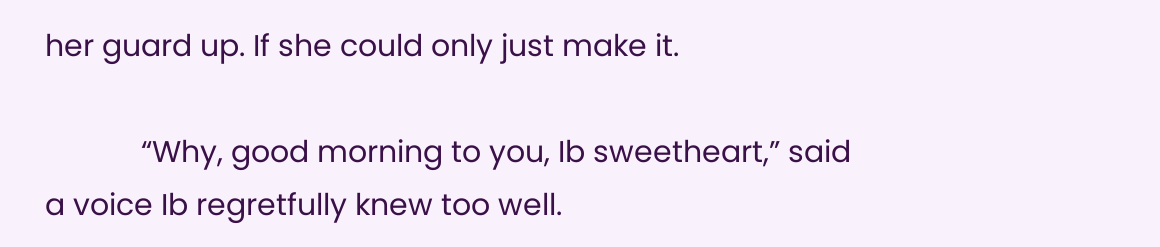her guard up. If she could only just make it.

            “Why, good morning to you, Ib sweetheart,” said a voice Ib regretfully knew too well.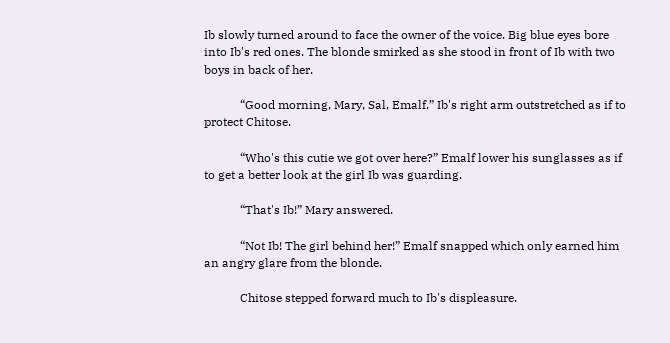Ib slowly turned around to face the owner of the voice. Big blue eyes bore into Ib's red ones. The blonde smirked as she stood in front of Ib with two boys in back of her.

            “Good morning, Mary, Sal, Emalf.” Ib's right arm outstretched as if to protect Chitose.

            “Who's this cutie we got over here?” Emalf lower his sunglasses as if to get a better look at the girl Ib was guarding.

            “That's Ib!” Mary answered.

            “Not Ib! The girl behind her!” Emalf snapped which only earned him an angry glare from the blonde.

            Chitose stepped forward much to Ib's displeasure.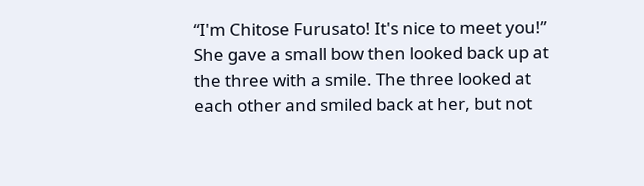“I'm Chitose Furusato! It's nice to meet you!” She gave a small bow then looked back up at the three with a smile. The three looked at each other and smiled back at her, but not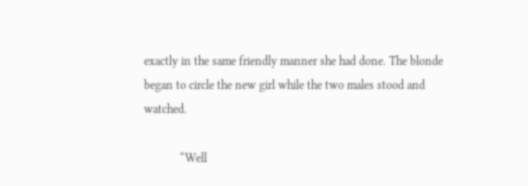exactly in the same friendly manner she had done. The blonde began to circle the new girl while the two males stood and watched.

            “Well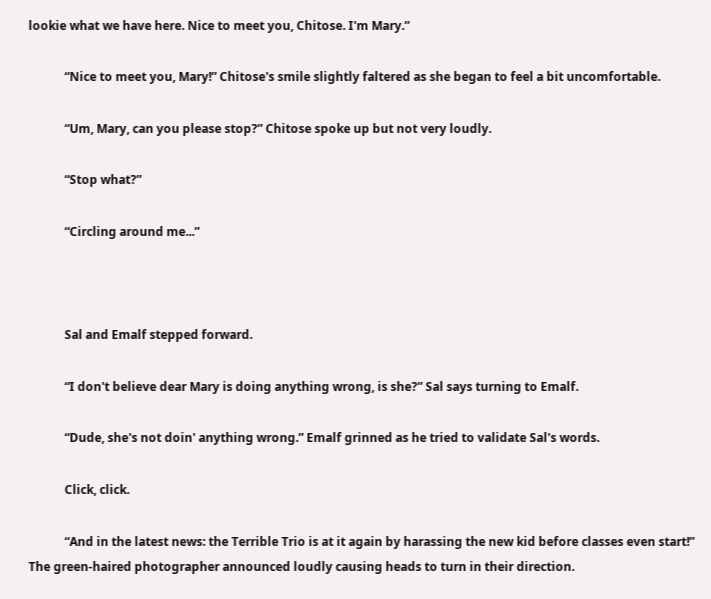lookie what we have here. Nice to meet you, Chitose. I'm Mary.”

            “Nice to meet you, Mary!” Chitose's smile slightly faltered as she began to feel a bit uncomfortable.

            “Um, Mary, can you please stop?” Chitose spoke up but not very loudly.

            “Stop what?”

            “Circling around me...”



            Sal and Emalf stepped forward.

            “I don't believe dear Mary is doing anything wrong, is she?” Sal says turning to Emalf.

            “Dude, she's not doin' anything wrong.” Emalf grinned as he tried to validate Sal's words.

            Click, click.

            “And in the latest news: the Terrible Trio is at it again by harassing the new kid before classes even start!” The green-haired photographer announced loudly causing heads to turn in their direction.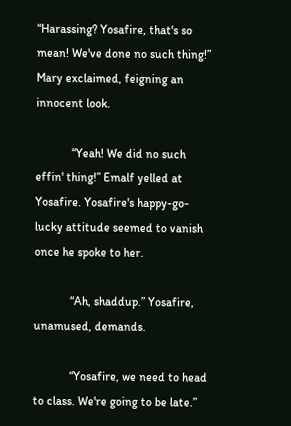“Harassing? Yosafire, that's so mean! We've done no such thing!” Mary exclaimed, feigning an innocent look.

            “Yeah! We did no such effin' thing!” Emalf yelled at Yosafire. Yosafire's happy-go-lucky attitude seemed to vanish once he spoke to her.

            “Ah, shaddup.” Yosafire, unamused, demands.

            “Yosafire, we need to head to class. We're going to be late.”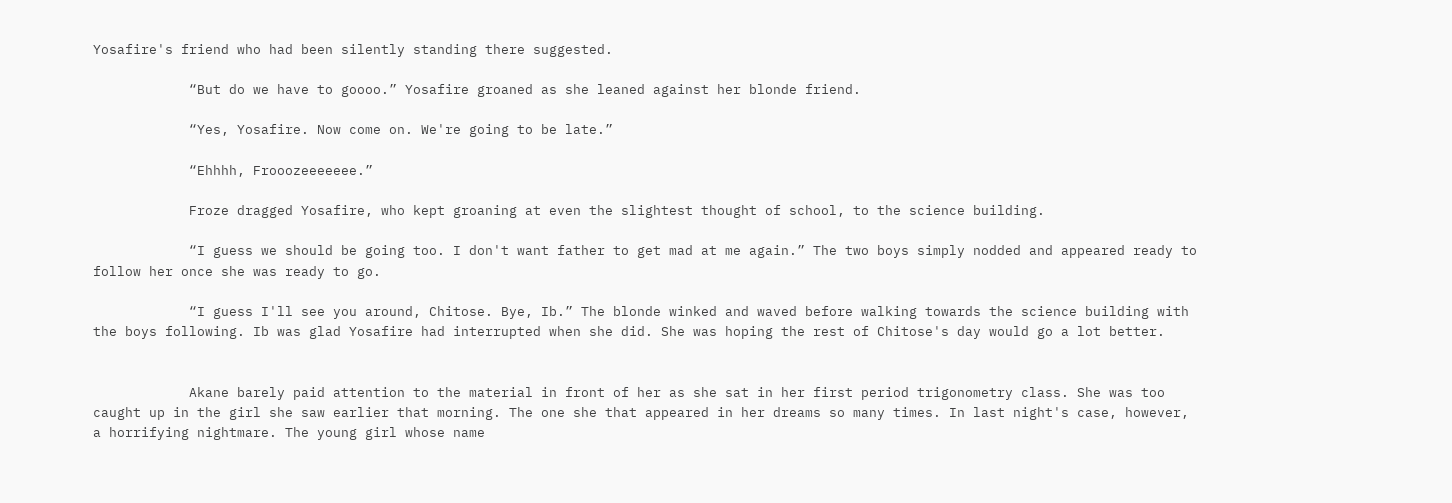Yosafire's friend who had been silently standing there suggested.

            “But do we have to goooo.” Yosafire groaned as she leaned against her blonde friend.

            “Yes, Yosafire. Now come on. We're going to be late.”

            “Ehhhh, Frooozeeeeeee.”

            Froze dragged Yosafire, who kept groaning at even the slightest thought of school, to the science building.

            “I guess we should be going too. I don't want father to get mad at me again.” The two boys simply nodded and appeared ready to follow her once she was ready to go.

            “I guess I'll see you around, Chitose. Bye, Ib.” The blonde winked and waved before walking towards the science building with the boys following. Ib was glad Yosafire had interrupted when she did. She was hoping the rest of Chitose's day would go a lot better.


            Akane barely paid attention to the material in front of her as she sat in her first period trigonometry class. She was too caught up in the girl she saw earlier that morning. The one she that appeared in her dreams so many times. In last night's case, however, a horrifying nightmare. The young girl whose name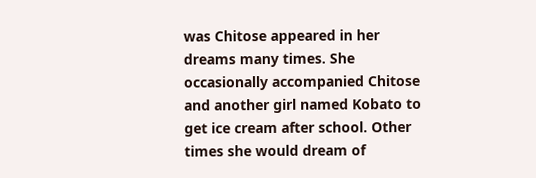was Chitose appeared in her dreams many times. She occasionally accompanied Chitose and another girl named Kobato to get ice cream after school. Other times she would dream of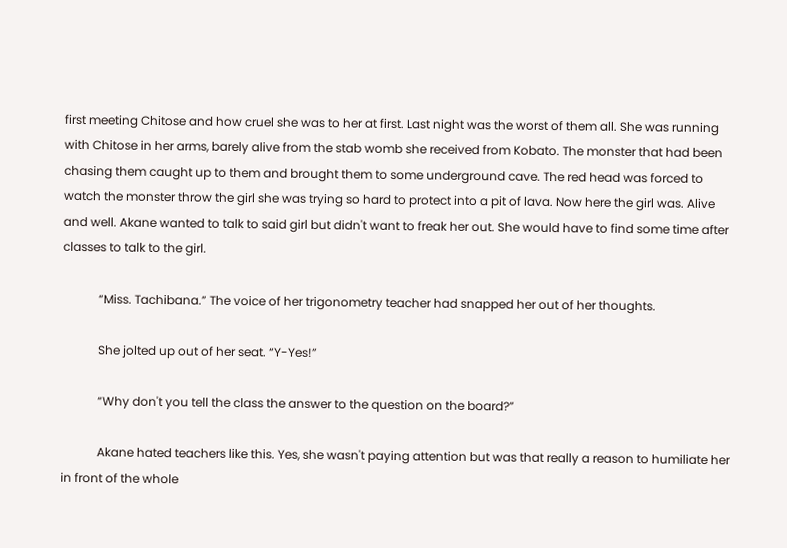first meeting Chitose and how cruel she was to her at first. Last night was the worst of them all. She was running with Chitose in her arms, barely alive from the stab womb she received from Kobato. The monster that had been chasing them caught up to them and brought them to some underground cave. The red head was forced to watch the monster throw the girl she was trying so hard to protect into a pit of lava. Now here the girl was. Alive and well. Akane wanted to talk to said girl but didn't want to freak her out. She would have to find some time after classes to talk to the girl.

            “Miss. Tachibana.” The voice of her trigonometry teacher had snapped her out of her thoughts.

            She jolted up out of her seat. “Y-Yes!”

            “Why don't you tell the class the answer to the question on the board?”

            Akane hated teachers like this. Yes, she wasn't paying attention but was that really a reason to humiliate her in front of the whole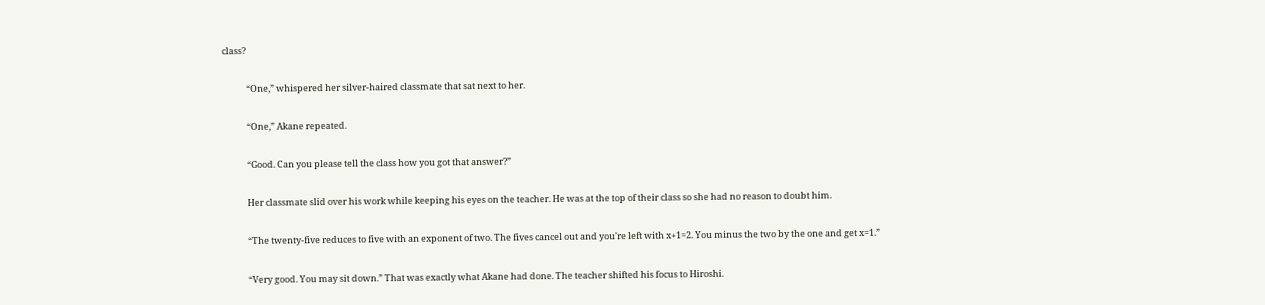class?

            “One,” whispered her silver-haired classmate that sat next to her.

            “One,” Akane repeated.

            “Good. Can you please tell the class how you got that answer?”

            Her classmate slid over his work while keeping his eyes on the teacher. He was at the top of their class so she had no reason to doubt him.

            “The twenty-five reduces to five with an exponent of two. The fives cancel out and you're left with x+1=2. You minus the two by the one and get x=1.”

            “Very good. You may sit down.” That was exactly what Akane had done. The teacher shifted his focus to Hiroshi.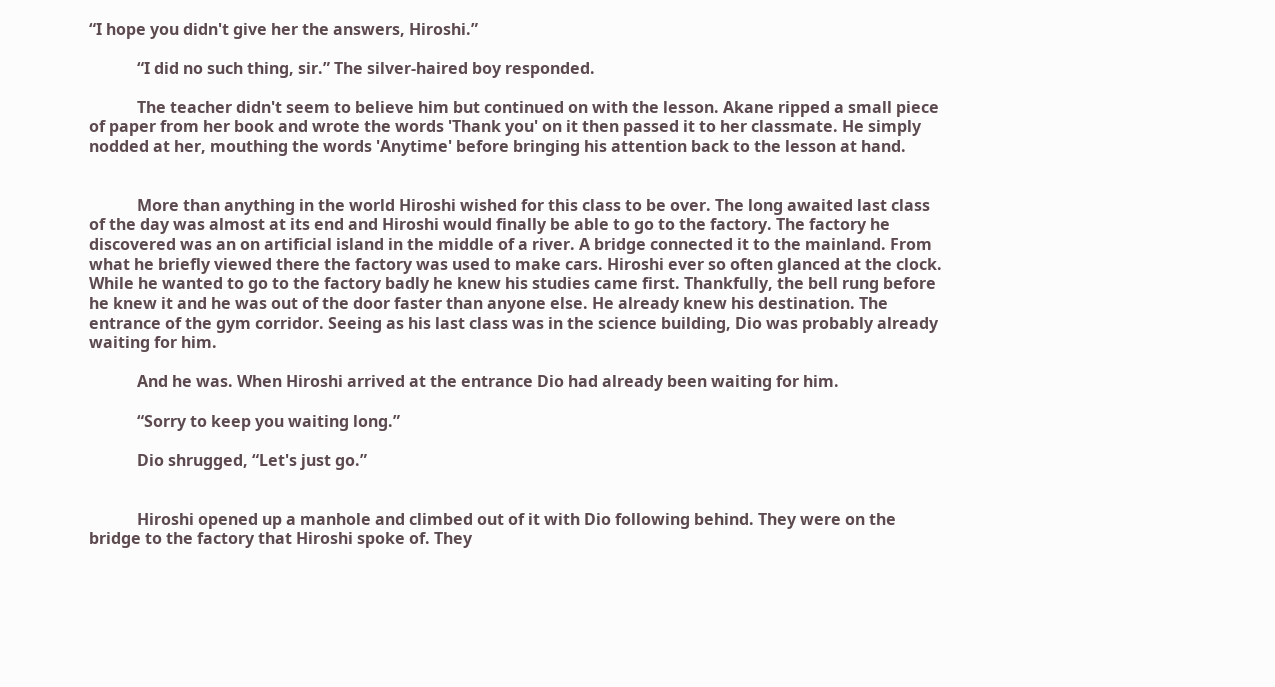“I hope you didn't give her the answers, Hiroshi.”

            “I did no such thing, sir.” The silver-haired boy responded.

            The teacher didn't seem to believe him but continued on with the lesson. Akane ripped a small piece of paper from her book and wrote the words 'Thank you' on it then passed it to her classmate. He simply nodded at her, mouthing the words 'Anytime' before bringing his attention back to the lesson at hand.


            More than anything in the world Hiroshi wished for this class to be over. The long awaited last class of the day was almost at its end and Hiroshi would finally be able to go to the factory. The factory he discovered was an on artificial island in the middle of a river. A bridge connected it to the mainland. From what he briefly viewed there the factory was used to make cars. Hiroshi ever so often glanced at the clock. While he wanted to go to the factory badly he knew his studies came first. Thankfully, the bell rung before he knew it and he was out of the door faster than anyone else. He already knew his destination. The entrance of the gym corridor. Seeing as his last class was in the science building, Dio was probably already waiting for him.

            And he was. When Hiroshi arrived at the entrance Dio had already been waiting for him.

            “Sorry to keep you waiting long.”

            Dio shrugged, “Let's just go.”


            Hiroshi opened up a manhole and climbed out of it with Dio following behind. They were on the bridge to the factory that Hiroshi spoke of. They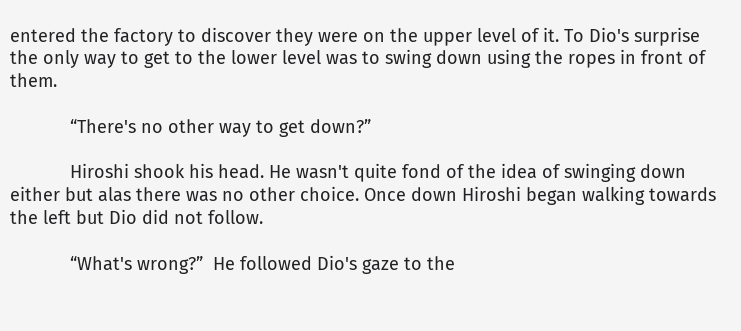entered the factory to discover they were on the upper level of it. To Dio's surprise the only way to get to the lower level was to swing down using the ropes in front of them.

            “There's no other way to get down?”

            Hiroshi shook his head. He wasn't quite fond of the idea of swinging down either but alas there was no other choice. Once down Hiroshi began walking towards the left but Dio did not follow.

            “What's wrong?”  He followed Dio's gaze to the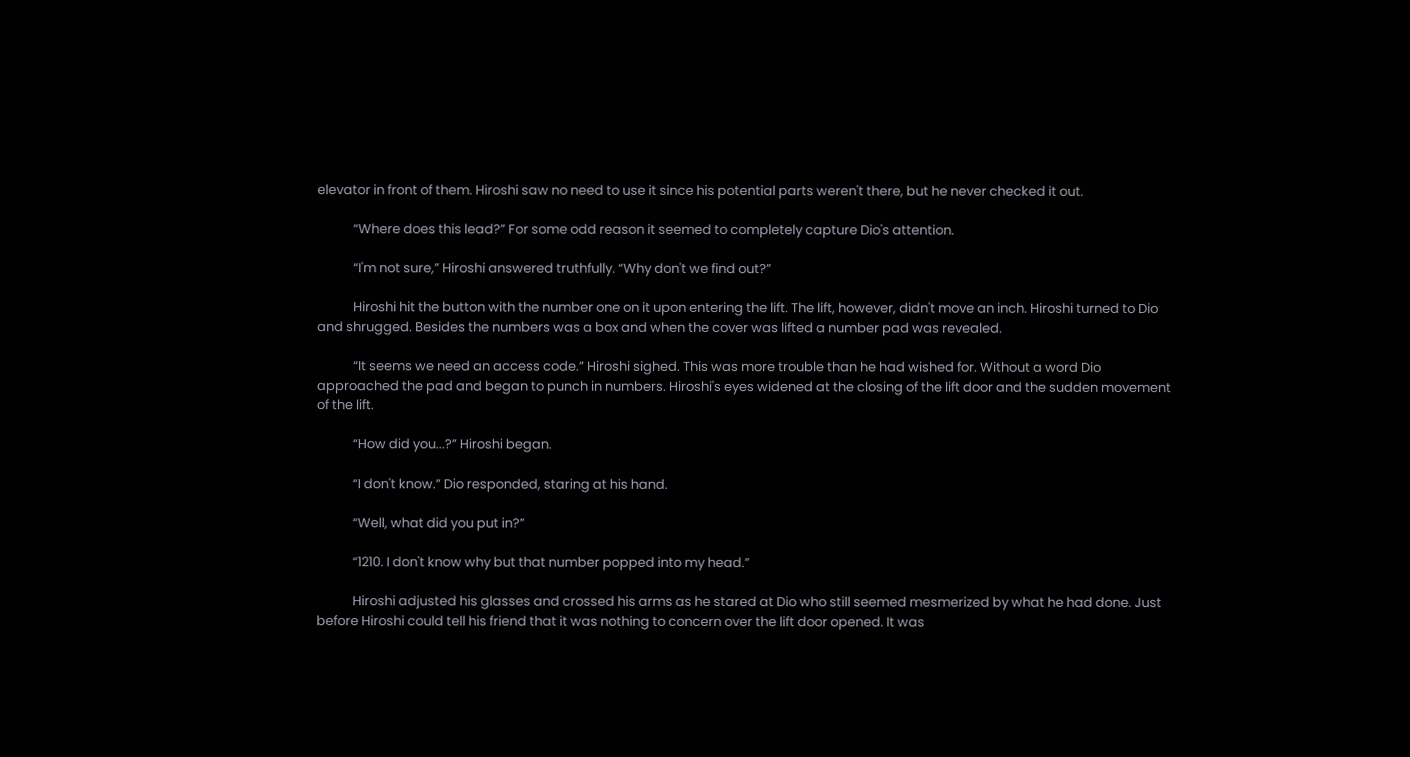elevator in front of them. Hiroshi saw no need to use it since his potential parts weren't there, but he never checked it out.

            “Where does this lead?” For some odd reason it seemed to completely capture Dio's attention.

            “I'm not sure,” Hiroshi answered truthfully. “Why don't we find out?”

            Hiroshi hit the button with the number one on it upon entering the lift. The lift, however, didn't move an inch. Hiroshi turned to Dio and shrugged. Besides the numbers was a box and when the cover was lifted a number pad was revealed.

            “It seems we need an access code.” Hiroshi sighed. This was more trouble than he had wished for. Without a word Dio approached the pad and began to punch in numbers. Hiroshi's eyes widened at the closing of the lift door and the sudden movement of the lift.

            “How did you...?” Hiroshi began.

            “I don't know.” Dio responded, staring at his hand.

            “Well, what did you put in?”

            “1210. I don't know why but that number popped into my head.”

            Hiroshi adjusted his glasses and crossed his arms as he stared at Dio who still seemed mesmerized by what he had done. Just before Hiroshi could tell his friend that it was nothing to concern over the lift door opened. It was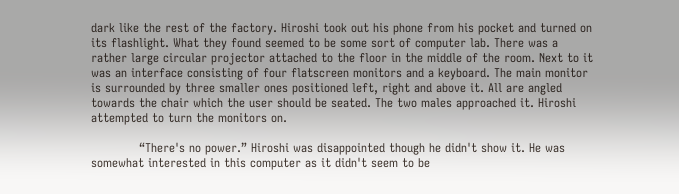dark like the rest of the factory. Hiroshi took out his phone from his pocket and turned on its flashlight. What they found seemed to be some sort of computer lab. There was a rather large circular projector attached to the floor in the middle of the room. Next to it was an interface consisting of four flatscreen monitors and a keyboard. The main monitor is surrounded by three smaller ones positioned left, right and above it. All are angled towards the chair which the user should be seated. The two males approached it. Hiroshi attempted to turn the monitors on.

            “There's no power.” Hiroshi was disappointed though he didn't show it. He was somewhat interested in this computer as it didn't seem to be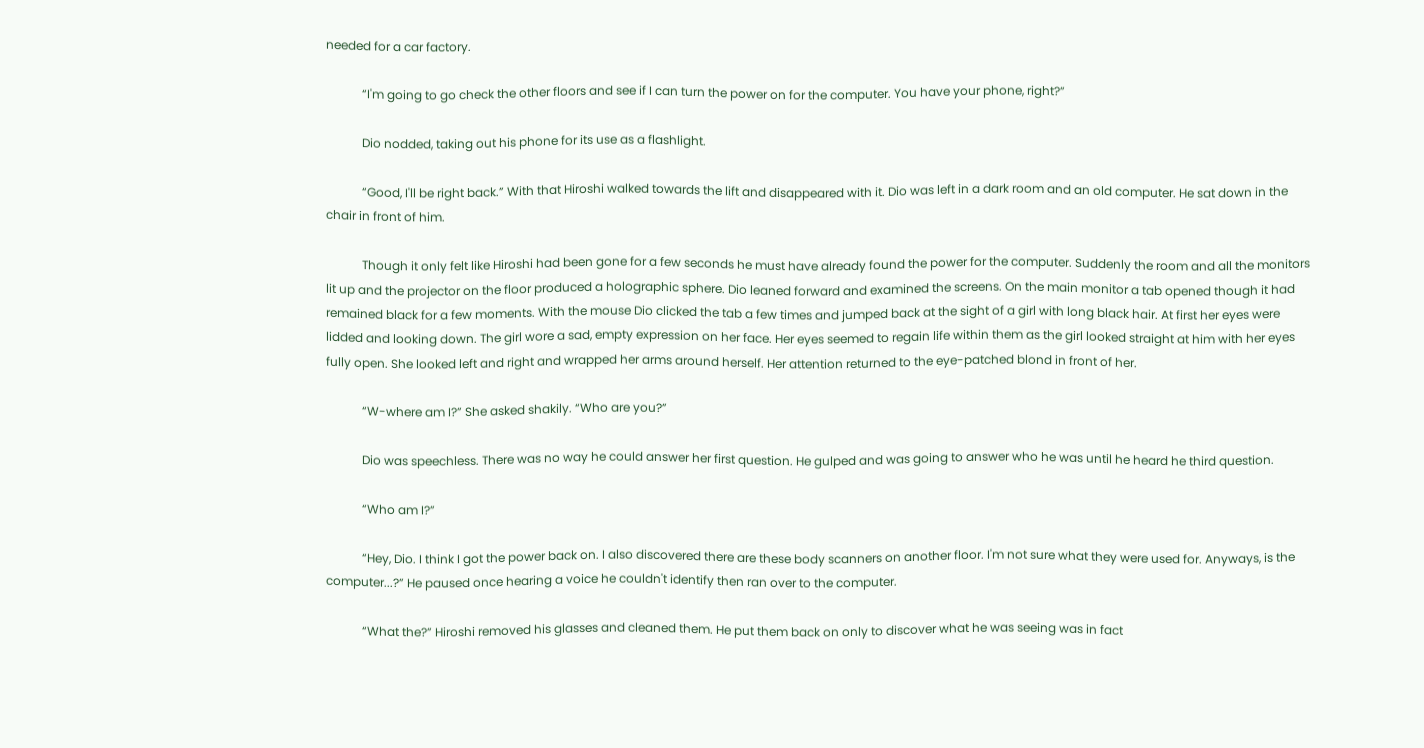needed for a car factory.

            “I'm going to go check the other floors and see if I can turn the power on for the computer. You have your phone, right?”

            Dio nodded, taking out his phone for its use as a flashlight.

            “Good, I'll be right back.” With that Hiroshi walked towards the lift and disappeared with it. Dio was left in a dark room and an old computer. He sat down in the chair in front of him.

            Though it only felt like Hiroshi had been gone for a few seconds he must have already found the power for the computer. Suddenly the room and all the monitors lit up and the projector on the floor produced a holographic sphere. Dio leaned forward and examined the screens. On the main monitor a tab opened though it had remained black for a few moments. With the mouse Dio clicked the tab a few times and jumped back at the sight of a girl with long black hair. At first her eyes were lidded and looking down. The girl wore a sad, empty expression on her face. Her eyes seemed to regain life within them as the girl looked straight at him with her eyes fully open. She looked left and right and wrapped her arms around herself. Her attention returned to the eye-patched blond in front of her.

            “W-where am I?” She asked shakily. “Who are you?”

            Dio was speechless. There was no way he could answer her first question. He gulped and was going to answer who he was until he heard he third question.

            “Who am I?”

            “Hey, Dio. I think I got the power back on. I also discovered there are these body scanners on another floor. I'm not sure what they were used for. Anyways, is the computer...?” He paused once hearing a voice he couldn't identify then ran over to the computer.

            “What the?” Hiroshi removed his glasses and cleaned them. He put them back on only to discover what he was seeing was in fact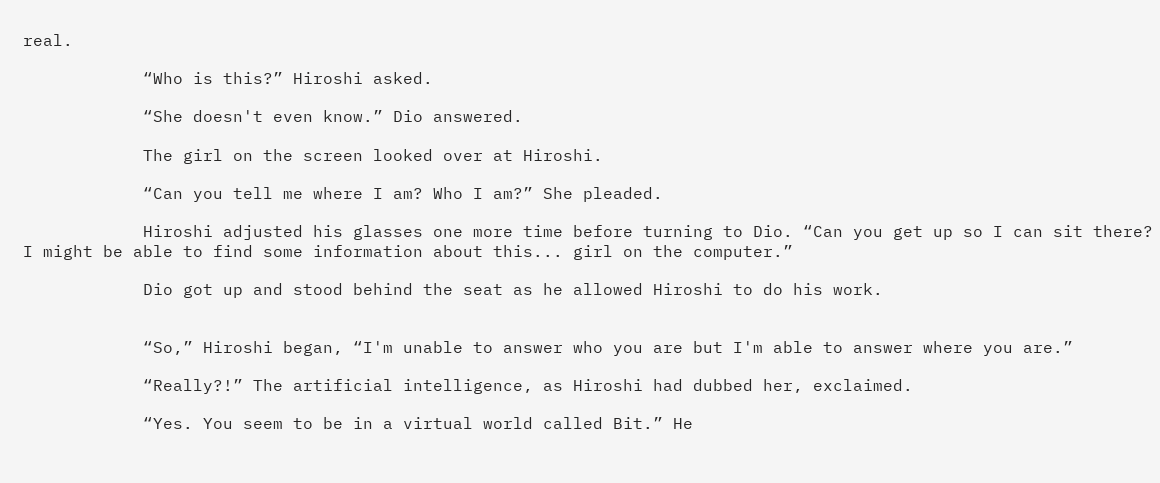real.

            “Who is this?” Hiroshi asked.

            “She doesn't even know.” Dio answered.

            The girl on the screen looked over at Hiroshi.

            “Can you tell me where I am? Who I am?” She pleaded.

            Hiroshi adjusted his glasses one more time before turning to Dio. “Can you get up so I can sit there? I might be able to find some information about this... girl on the computer.”

            Dio got up and stood behind the seat as he allowed Hiroshi to do his work.


            “So,” Hiroshi began, “I'm unable to answer who you are but I'm able to answer where you are.”

            “Really?!” The artificial intelligence, as Hiroshi had dubbed her, exclaimed.

            “Yes. You seem to be in a virtual world called Bit.” He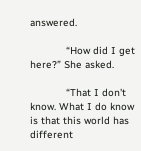answered.

            “How did I get here?” She asked.

            “That I don't know. What I do know is that this world has different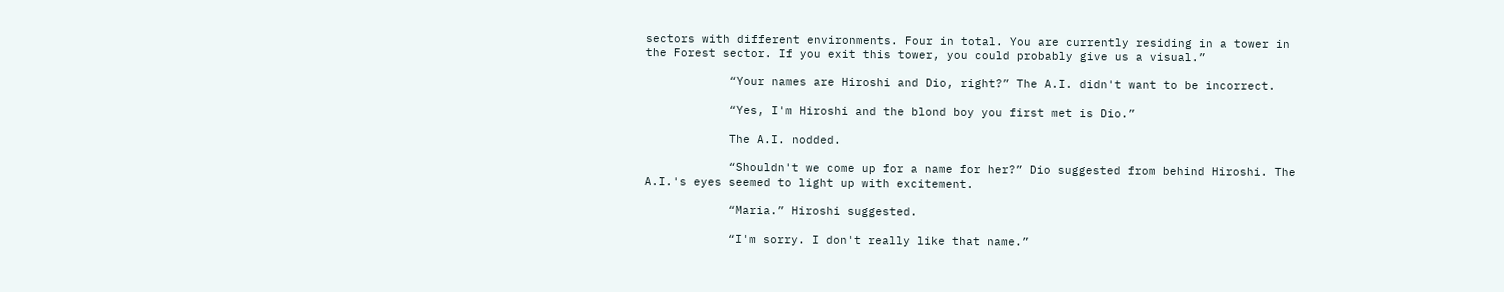sectors with different environments. Four in total. You are currently residing in a tower in the Forest sector. If you exit this tower, you could probably give us a visual.”

            “Your names are Hiroshi and Dio, right?” The A.I. didn't want to be incorrect.

            “Yes, I'm Hiroshi and the blond boy you first met is Dio.”

            The A.I. nodded.

            “Shouldn't we come up for a name for her?” Dio suggested from behind Hiroshi. The A.I.'s eyes seemed to light up with excitement.

            “Maria.” Hiroshi suggested.

            “I'm sorry. I don't really like that name.”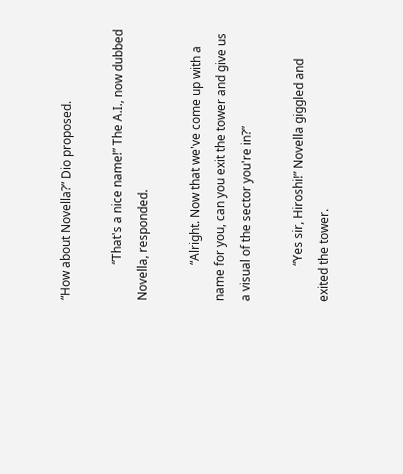“How about Novella?” Dio proposed.

            “That's a nice name!” The A.I., now dubbed Novella, responded.

            “Alright. Now that we've come up with a name for you, can you exit the tower and give us a visual of the sector you're in?”

            “Yes sir, Hiroshi!” Novella giggled and exited the tower.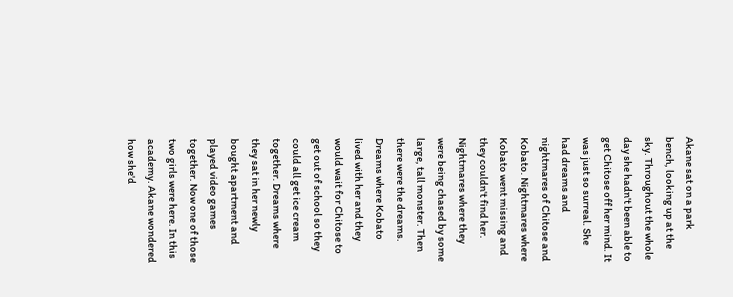Akane sat on a park bench, looking up at the sky. Throughout the whole day she hadn't been able to get Chitose off her mind. It was just so surreal. She had dreams and nightmares of Chitose and Kobato. Nightmares where Kobato went missing and they couldn't find her. Nightmares where they were being chased by some large, tall monster. Then there were the dreams. Dreams where Kobato lived with her and they would wait for Chitose to get out of school so they could all get ice cream together. Dreams where they sat in her newly bought apartment and played video games together. Now one of those two girls were here. In this academy. Akane wondered how she'd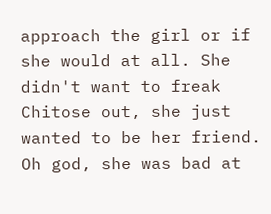approach the girl or if she would at all. She didn't want to freak Chitose out, she just wanted to be her friend. Oh god, she was bad at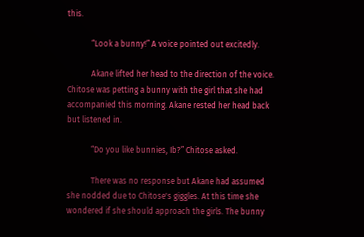this.

            “Look a bunny!” A voice pointed out excitedly.

            Akane lifted her head to the direction of the voice. Chitose was petting a bunny with the girl that she had accompanied this morning. Akane rested her head back but listened in.

            “Do you like bunnies, Ib?” Chitose asked.

            There was no response but Akane had assumed she nodded due to Chitose's giggles. At this time she wondered if she should approach the girls. The bunny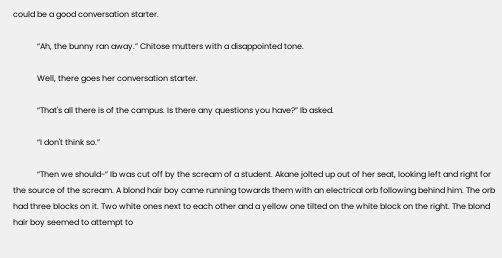could be a good conversation starter.

            “Ah, the bunny ran away.” Chitose mutters with a disappointed tone.

            Well, there goes her conversation starter.

            “That's all there is of the campus. Is there any questions you have?” Ib asked.

            “I don't think so.”

            “Then we should-” Ib was cut off by the scream of a student. Akane jolted up out of her seat, looking left and right for the source of the scream. A blond hair boy came running towards them with an electrical orb following behind him. The orb had three blocks on it. Two white ones next to each other and a yellow one tilted on the white block on the right. The blond hair boy seemed to attempt to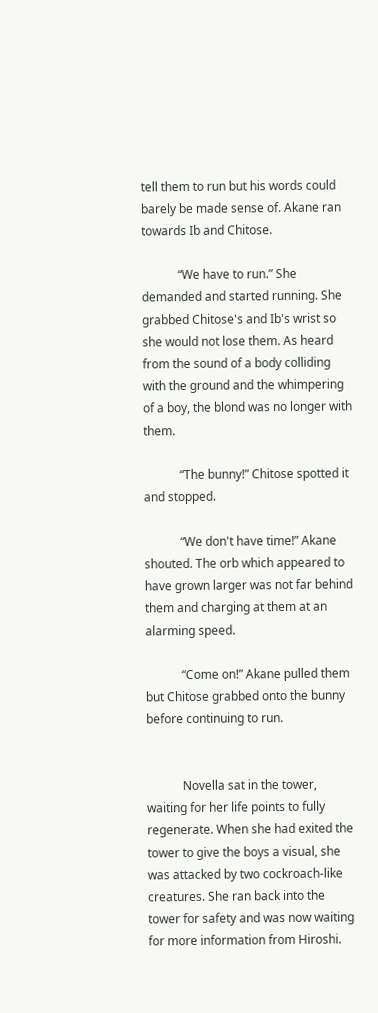tell them to run but his words could barely be made sense of. Akane ran towards Ib and Chitose.

            “We have to run.” She demanded and started running. She grabbed Chitose's and Ib's wrist so she would not lose them. As heard from the sound of a body colliding with the ground and the whimpering of a boy, the blond was no longer with them.

            “The bunny!” Chitose spotted it and stopped.

            “We don't have time!” Akane shouted. The orb which appeared to have grown larger was not far behind them and charging at them at an alarming speed.

            “Come on!” Akane pulled them but Chitose grabbed onto the bunny before continuing to run.


            Novella sat in the tower, waiting for her life points to fully regenerate. When she had exited the tower to give the boys a visual, she was attacked by two cockroach-like creatures. She ran back into the tower for safety and was now waiting for more information from Hiroshi.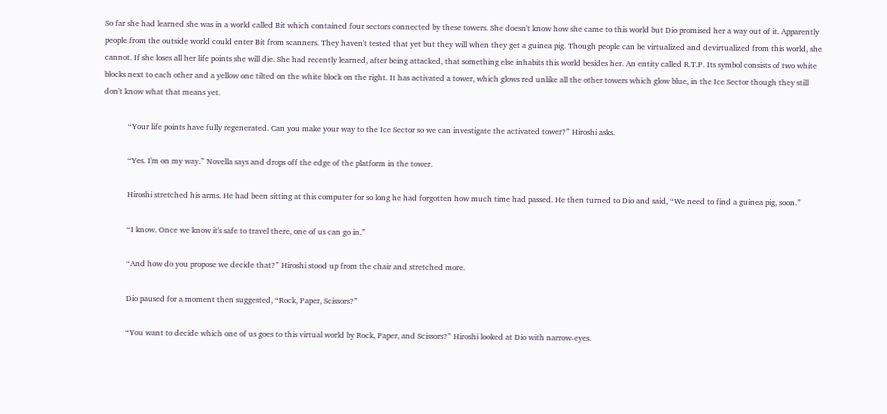So far she had learned she was in a world called Bit which contained four sectors connected by these towers. She doesn't know how she came to this world but Dio promised her a way out of it. Apparently people from the outside world could enter Bit from scanners. They haven't tested that yet but they will when they get a guinea pig. Though people can be virtualized and devirtualized from this world, she cannot. If she loses all her life points she will die. She had recently learned, after being attacked, that something else inhabits this world besides her. An entity called R.T.P. Its symbol consists of two white blocks next to each other and a yellow one tilted on the white block on the right. It has activated a tower, which glows red unlike all the other towers which glow blue, in the Ice Sector though they still don't know what that means yet.

            “Your life points have fully regenerated. Can you make your way to the Ice Sector so we can investigate the activated tower?” Hiroshi asks.

            “Yes. I'm on my way.” Novella says and drops off the edge of the platform in the tower.

            Hiroshi stretched his arms. He had been sitting at this computer for so long he had forgotten how much time had passed. He then turned to Dio and said, “We need to find a guinea pig, soon.”

            “I know. Once we know it's safe to travel there, one of us can go in.”

            “And how do you propose we decide that?” Hiroshi stood up from the chair and stretched more.

            Dio paused for a moment then suggested, “Rock, Paper, Scissors?”

            “You want to decide which one of us goes to this virtual world by Rock, Paper, and Scissors?” Hiroshi looked at Dio with narrow-eyes.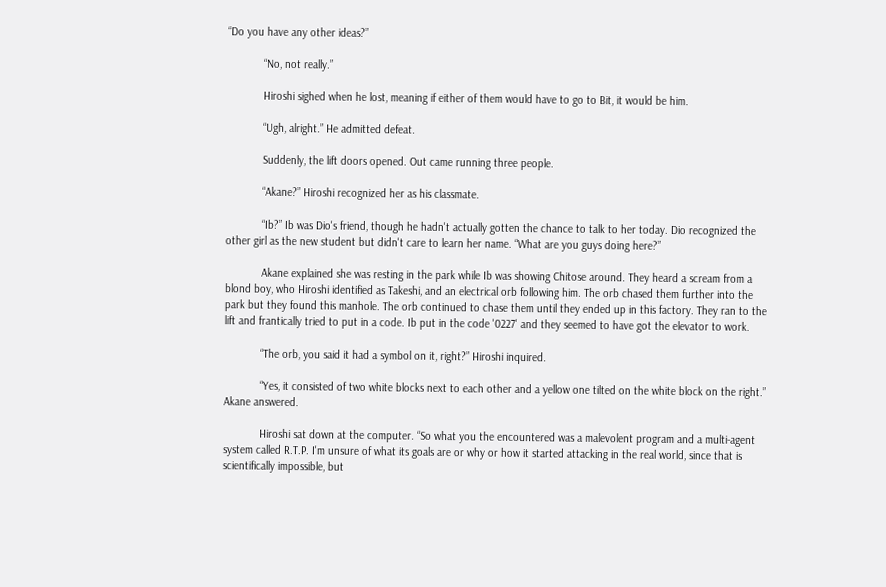“Do you have any other ideas?”

            “No, not really.”

            Hiroshi sighed when he lost, meaning if either of them would have to go to Bit, it would be him.

            “Ugh, alright.” He admitted defeat.

            Suddenly, the lift doors opened. Out came running three people.

            “Akane?” Hiroshi recognized her as his classmate.

            “Ib?” Ib was Dio's friend, though he hadn't actually gotten the chance to talk to her today. Dio recognized the other girl as the new student but didn't care to learn her name. “What are you guys doing here?”

            Akane explained she was resting in the park while Ib was showing Chitose around. They heard a scream from a blond boy, who Hiroshi identified as Takeshi, and an electrical orb following him. The orb chased them further into the park but they found this manhole. The orb continued to chase them until they ended up in this factory. They ran to the lift and frantically tried to put in a code. Ib put in the code '0227' and they seemed to have got the elevator to work.

            “The orb, you said it had a symbol on it, right?” Hiroshi inquired.

            “Yes, it consisted of two white blocks next to each other and a yellow one tilted on the white block on the right.” Akane answered.

            Hiroshi sat down at the computer. “So what you the encountered was a malevolent program and a multi-agent system called R.T.P. I'm unsure of what its goals are or why or how it started attacking in the real world, since that is scientifically impossible, but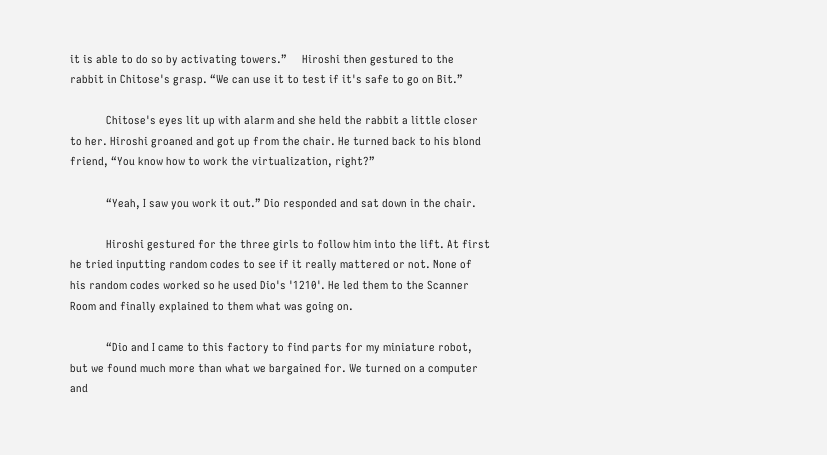it is able to do so by activating towers.”     Hiroshi then gestured to the rabbit in Chitose's grasp. “We can use it to test if it's safe to go on Bit.”

            Chitose's eyes lit up with alarm and she held the rabbit a little closer to her. Hiroshi groaned and got up from the chair. He turned back to his blond friend, “You know how to work the virtualization, right?”

            “Yeah, I saw you work it out.” Dio responded and sat down in the chair.

            Hiroshi gestured for the three girls to follow him into the lift. At first he tried inputting random codes to see if it really mattered or not. None of his random codes worked so he used Dio's '1210'. He led them to the Scanner Room and finally explained to them what was going on.

            “Dio and I came to this factory to find parts for my miniature robot, but we found much more than what we bargained for. We turned on a computer and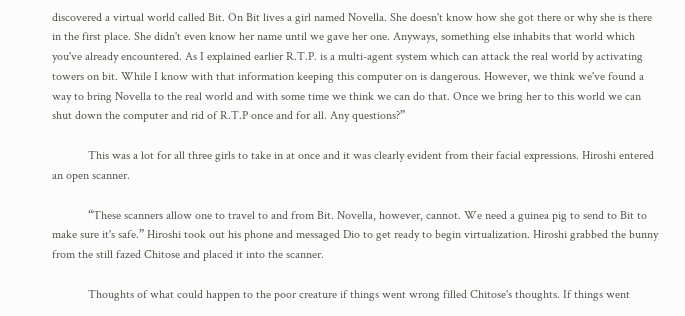discovered a virtual world called Bit. On Bit lives a girl named Novella. She doesn't know how she got there or why she is there in the first place. She didn't even know her name until we gave her one. Anyways, something else inhabits that world which you've already encountered. As I explained earlier R.T.P. is a multi-agent system which can attack the real world by activating towers on bit. While I know with that information keeping this computer on is dangerous. However, we think we've found a way to bring Novella to the real world and with some time we think we can do that. Once we bring her to this world we can shut down the computer and rid of R.T.P once and for all. Any questions?”

            This was a lot for all three girls to take in at once and it was clearly evident from their facial expressions. Hiroshi entered an open scanner.

            “These scanners allow one to travel to and from Bit. Novella, however, cannot. We need a guinea pig to send to Bit to make sure it's safe.” Hiroshi took out his phone and messaged Dio to get ready to begin virtualization. Hiroshi grabbed the bunny from the still fazed Chitose and placed it into the scanner.

            Thoughts of what could happen to the poor creature if things went wrong filled Chitose's thoughts. If things went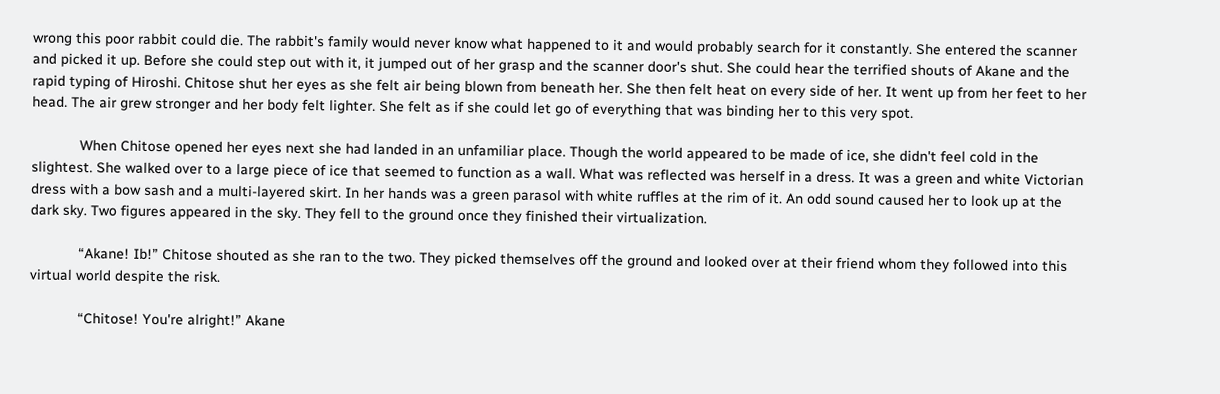wrong this poor rabbit could die. The rabbit's family would never know what happened to it and would probably search for it constantly. She entered the scanner and picked it up. Before she could step out with it, it jumped out of her grasp and the scanner door's shut. She could hear the terrified shouts of Akane and the rapid typing of Hiroshi. Chitose shut her eyes as she felt air being blown from beneath her. She then felt heat on every side of her. It went up from her feet to her head. The air grew stronger and her body felt lighter. She felt as if she could let go of everything that was binding her to this very spot.

            When Chitose opened her eyes next she had landed in an unfamiliar place. Though the world appeared to be made of ice, she didn't feel cold in the slightest. She walked over to a large piece of ice that seemed to function as a wall. What was reflected was herself in a dress. It was a green and white Victorian dress with a bow sash and a multi-layered skirt. In her hands was a green parasol with white ruffles at the rim of it. An odd sound caused her to look up at the dark sky. Two figures appeared in the sky. They fell to the ground once they finished their virtualization.

            “Akane! Ib!” Chitose shouted as she ran to the two. They picked themselves off the ground and looked over at their friend whom they followed into this virtual world despite the risk.

            “Chitose! You're alright!” Akane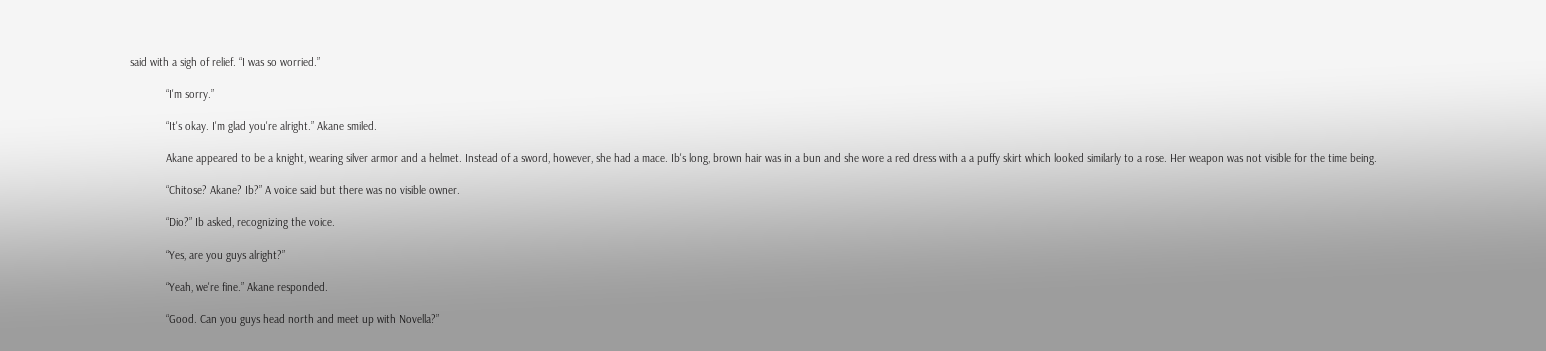said with a sigh of relief. “I was so worried.”

            “I'm sorry.”

            “It's okay. I'm glad you're alright.” Akane smiled.

            Akane appeared to be a knight, wearing silver armor and a helmet. Instead of a sword, however, she had a mace. Ib's long, brown hair was in a bun and she wore a red dress with a a puffy skirt which looked similarly to a rose. Her weapon was not visible for the time being.

            “Chitose? Akane? Ib?” A voice said but there was no visible owner.

            “Dio?” Ib asked, recognizing the voice.

            “Yes, are you guys alright?”

            “Yeah, we're fine.” Akane responded.

            “Good. Can you guys head north and meet up with Novella?”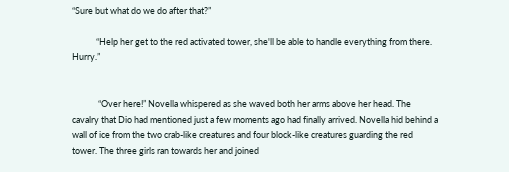“Sure but what do we do after that?”

            “Help her get to the red activated tower, she'll be able to handle everything from there. Hurry.”


             “Over here!” Novella whispered as she waved both her arms above her head. The cavalry that Dio had mentioned just a few moments ago had finally arrived. Novella hid behind a wall of ice from the two crab-like creatures and four block-like creatures guarding the red tower. The three girls ran towards her and joined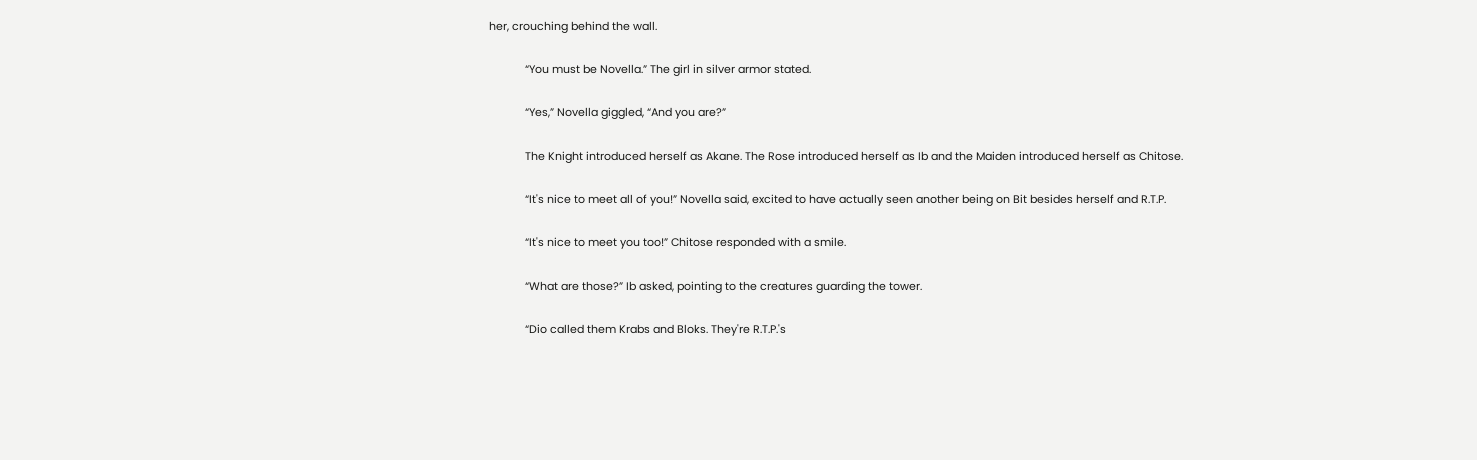her, crouching behind the wall.

            “You must be Novella.” The girl in silver armor stated.

            “Yes,” Novella giggled, “And you are?”

            The Knight introduced herself as Akane. The Rose introduced herself as Ib and the Maiden introduced herself as Chitose.

            “It's nice to meet all of you!” Novella said, excited to have actually seen another being on Bit besides herself and R.T.P.

            “It's nice to meet you too!” Chitose responded with a smile.

            “What are those?” Ib asked, pointing to the creatures guarding the tower.

            “Dio called them Krabs and Bloks. They're R.T.P.'s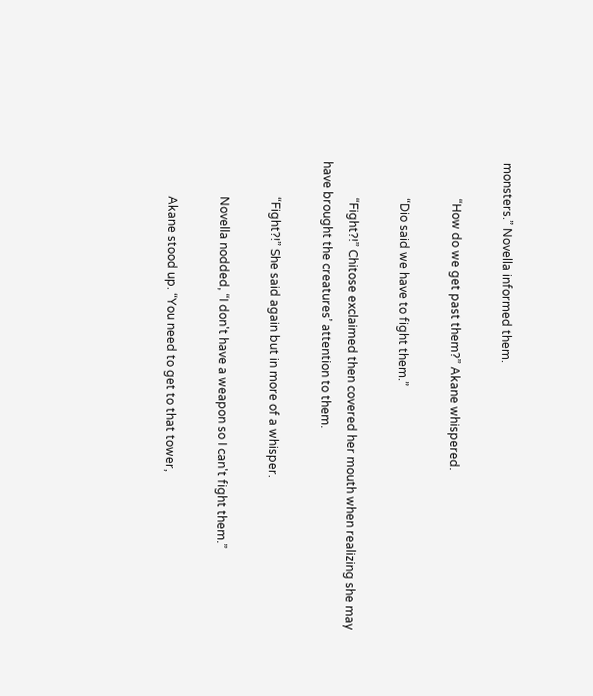monsters.” Novella informed them.

            “How do we get past them?” Akane whispered.

            “Dio said we have to fight them.”

            “Fight?!” Chitose exclaimed then covered her mouth when realizing she may have brought the creatures’ attention to them.

            “Fight?!” She said again but in more of a whisper.

            Novella nodded, “I don't have a weapon so I can't fight them.”

            Akane stood up. “You need to get to that tower,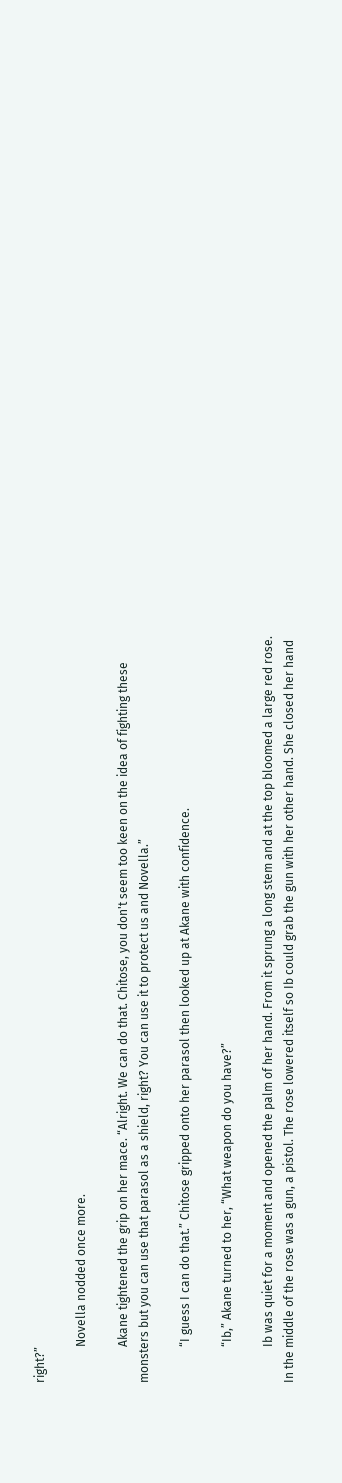right?”

            Novella nodded once more.

            Akane tightened the grip on her mace. “Alright. We can do that. Chitose, you don't seem too keen on the idea of fighting these monsters but you can use that parasol as a shield, right? You can use it to protect us and Novella.”

            “I guess I can do that.” Chitose gripped onto her parasol then looked up at Akane with confidence.

            “Ib,” Akane turned to her, “What weapon do you have?”

            Ib was quiet for a moment and opened the palm of her hand. From it sprung a long stem and at the top bloomed a large red rose. In the middle of the rose was a gun, a pistol. The rose lowered itself so Ib could grab the gun with her other hand. She closed her hand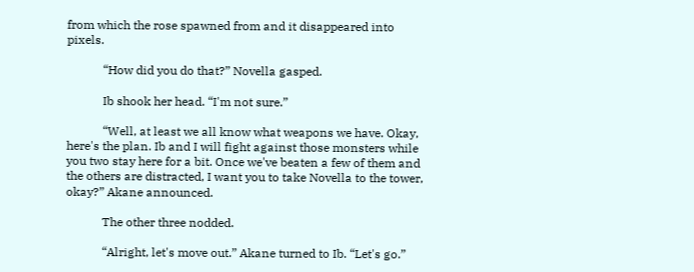from which the rose spawned from and it disappeared into pixels.

            “How did you do that?” Novella gasped.

            Ib shook her head. “I'm not sure.”

            “Well, at least we all know what weapons we have. Okay, here's the plan. Ib and I will fight against those monsters while you two stay here for a bit. Once we've beaten a few of them and the others are distracted, I want you to take Novella to the tower, okay?” Akane announced.

            The other three nodded.

            “Alright, let's move out.” Akane turned to Ib. “Let's go.”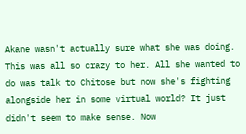Akane wasn't actually sure what she was doing. This was all so crazy to her. All she wanted to do was talk to Chitose but now she's fighting alongside her in some virtual world? It just didn't seem to make sense. Now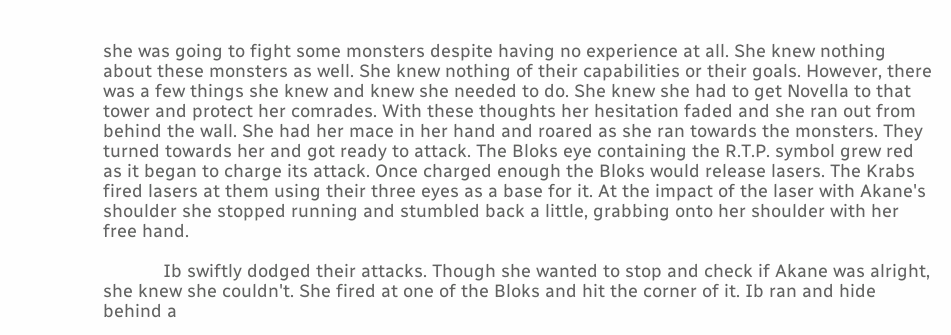she was going to fight some monsters despite having no experience at all. She knew nothing about these monsters as well. She knew nothing of their capabilities or their goals. However, there was a few things she knew and knew she needed to do. She knew she had to get Novella to that tower and protect her comrades. With these thoughts her hesitation faded and she ran out from behind the wall. She had her mace in her hand and roared as she ran towards the monsters. They turned towards her and got ready to attack. The Bloks eye containing the R.T.P. symbol grew red as it began to charge its attack. Once charged enough the Bloks would release lasers. The Krabs fired lasers at them using their three eyes as a base for it. At the impact of the laser with Akane's shoulder she stopped running and stumbled back a little, grabbing onto her shoulder with her free hand.

            Ib swiftly dodged their attacks. Though she wanted to stop and check if Akane was alright, she knew she couldn't. She fired at one of the Bloks and hit the corner of it. Ib ran and hide behind a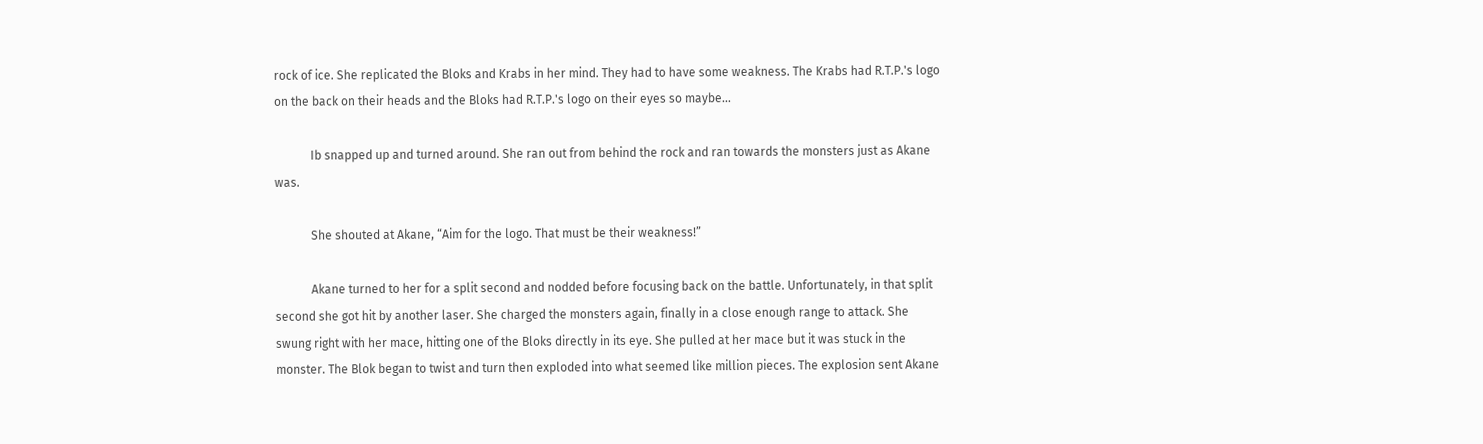rock of ice. She replicated the Bloks and Krabs in her mind. They had to have some weakness. The Krabs had R.T.P.'s logo on the back on their heads and the Bloks had R.T.P.'s logo on their eyes so maybe...

            Ib snapped up and turned around. She ran out from behind the rock and ran towards the monsters just as Akane was.

            She shouted at Akane, “Aim for the logo. That must be their weakness!”

            Akane turned to her for a split second and nodded before focusing back on the battle. Unfortunately, in that split second she got hit by another laser. She charged the monsters again, finally in a close enough range to attack. She swung right with her mace, hitting one of the Bloks directly in its eye. She pulled at her mace but it was stuck in the monster. The Blok began to twist and turn then exploded into what seemed like million pieces. The explosion sent Akane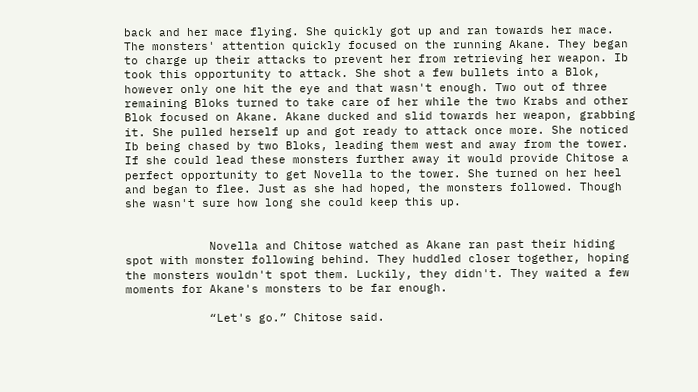back and her mace flying. She quickly got up and ran towards her mace. The monsters' attention quickly focused on the running Akane. They began to charge up their attacks to prevent her from retrieving her weapon. Ib took this opportunity to attack. She shot a few bullets into a Blok, however only one hit the eye and that wasn't enough. Two out of three remaining Bloks turned to take care of her while the two Krabs and other Blok focused on Akane. Akane ducked and slid towards her weapon, grabbing it. She pulled herself up and got ready to attack once more. She noticed Ib being chased by two Bloks, leading them west and away from the tower. If she could lead these monsters further away it would provide Chitose a perfect opportunity to get Novella to the tower. She turned on her heel and began to flee. Just as she had hoped, the monsters followed. Though she wasn't sure how long she could keep this up.


            Novella and Chitose watched as Akane ran past their hiding spot with monster following behind. They huddled closer together, hoping the monsters wouldn't spot them. Luckily, they didn't. They waited a few moments for Akane's monsters to be far enough.

            “Let's go.” Chitose said.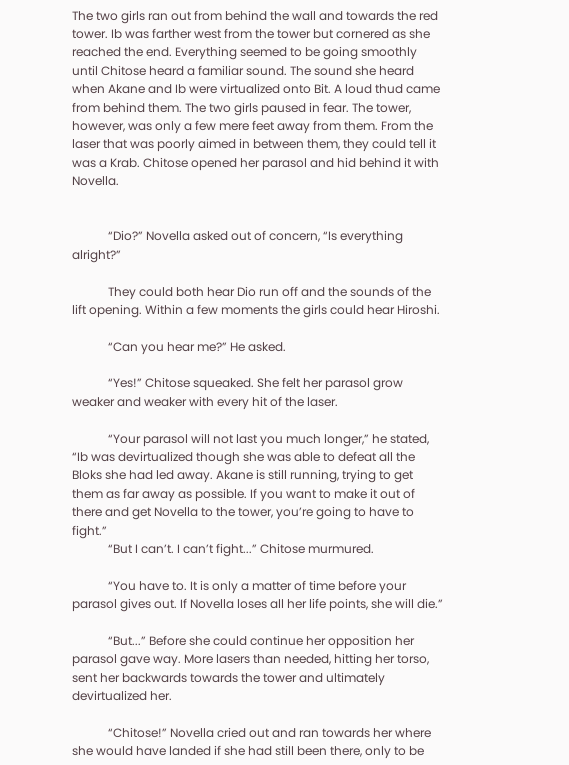The two girls ran out from behind the wall and towards the red tower. Ib was farther west from the tower but cornered as she reached the end. Everything seemed to be going smoothly until Chitose heard a familiar sound. The sound she heard when Akane and Ib were virtualized onto Bit. A loud thud came from behind them. The two girls paused in fear. The tower, however, was only a few mere feet away from them. From the laser that was poorly aimed in between them, they could tell it was a Krab. Chitose opened her parasol and hid behind it with Novella.


            “Dio?” Novella asked out of concern, “Is everything alright?”

            They could both hear Dio run off and the sounds of the lift opening. Within a few moments the girls could hear Hiroshi.

            “Can you hear me?” He asked.

            “Yes!” Chitose squeaked. She felt her parasol grow weaker and weaker with every hit of the laser.

            “Your parasol will not last you much longer,” he stated, “Ib was devirtualized though she was able to defeat all the Bloks she had led away. Akane is still running, trying to get them as far away as possible. If you want to make it out of there and get Novella to the tower, you’re going to have to fight.”
            “But I can’t. I can’t fight...” Chitose murmured.

            “You have to. It is only a matter of time before your parasol gives out. If Novella loses all her life points, she will die.”

            “But...” Before she could continue her opposition her parasol gave way. More lasers than needed, hitting her torso, sent her backwards towards the tower and ultimately devirtualized her.

            “Chitose!” Novella cried out and ran towards her where she would have landed if she had still been there, only to be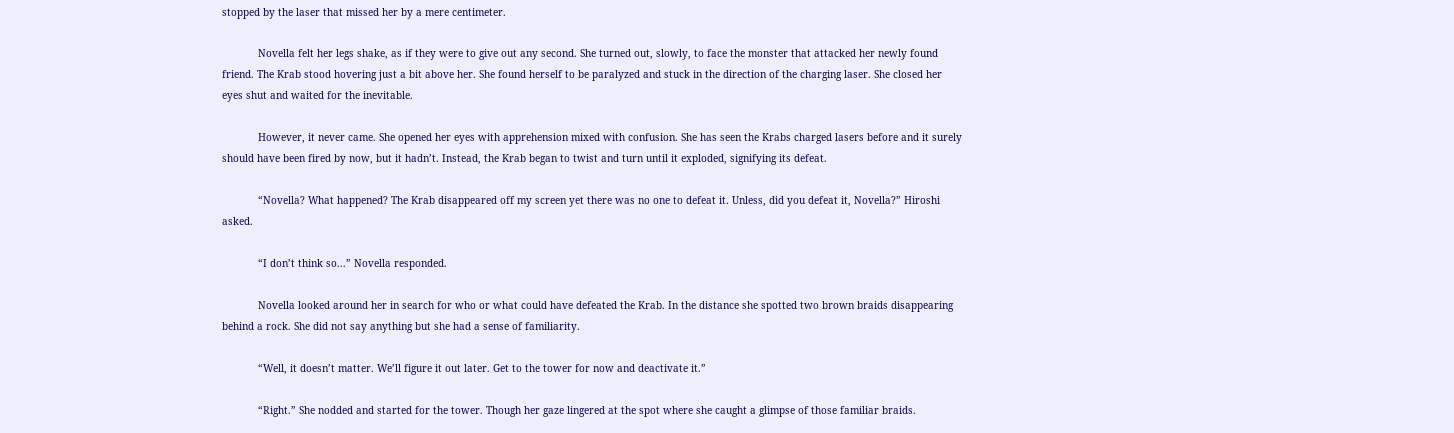stopped by the laser that missed her by a mere centimeter.

            Novella felt her legs shake, as if they were to give out any second. She turned out, slowly, to face the monster that attacked her newly found friend. The Krab stood hovering just a bit above her. She found herself to be paralyzed and stuck in the direction of the charging laser. She closed her eyes shut and waited for the inevitable.

            However, it never came. She opened her eyes with apprehension mixed with confusion. She has seen the Krabs charged lasers before and it surely should have been fired by now, but it hadn’t. Instead, the Krab began to twist and turn until it exploded, signifying its defeat.

            “Novella? What happened? The Krab disappeared off my screen yet there was no one to defeat it. Unless, did you defeat it, Novella?” Hiroshi asked.

            “I don’t think so...” Novella responded.

            Novella looked around her in search for who or what could have defeated the Krab. In the distance she spotted two brown braids disappearing behind a rock. She did not say anything but she had a sense of familiarity.

            “Well, it doesn’t matter. We’ll figure it out later. Get to the tower for now and deactivate it.”

            “Right.” She nodded and started for the tower. Though her gaze lingered at the spot where she caught a glimpse of those familiar braids.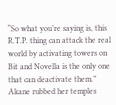“So what you’re saying is, this R.T.P. thing can attack the real world by activating towers on Bit and Novella is the only one that can deactivate them.” Akane rubbed her temples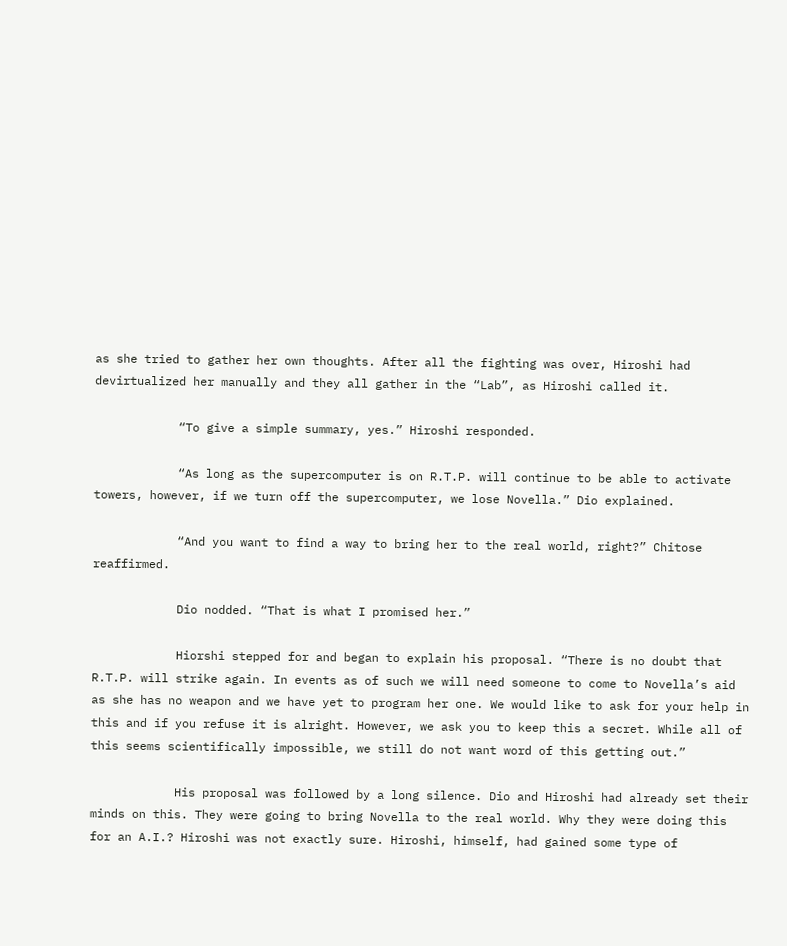as she tried to gather her own thoughts. After all the fighting was over, Hiroshi had devirtualized her manually and they all gather in the “Lab”, as Hiroshi called it.

            “To give a simple summary, yes.” Hiroshi responded.

            “As long as the supercomputer is on R.T.P. will continue to be able to activate towers, however, if we turn off the supercomputer, we lose Novella.” Dio explained.

            “And you want to find a way to bring her to the real world, right?” Chitose reaffirmed.

            Dio nodded. “That is what I promised her.”

            Hiorshi stepped for and began to explain his proposal. “There is no doubt that R.T.P. will strike again. In events as of such we will need someone to come to Novella’s aid as she has no weapon and we have yet to program her one. We would like to ask for your help in this and if you refuse it is alright. However, we ask you to keep this a secret. While all of this seems scientifically impossible, we still do not want word of this getting out.”

            His proposal was followed by a long silence. Dio and Hiroshi had already set their minds on this. They were going to bring Novella to the real world. Why they were doing this for an A.I.? Hiroshi was not exactly sure. Hiroshi, himself, had gained some type of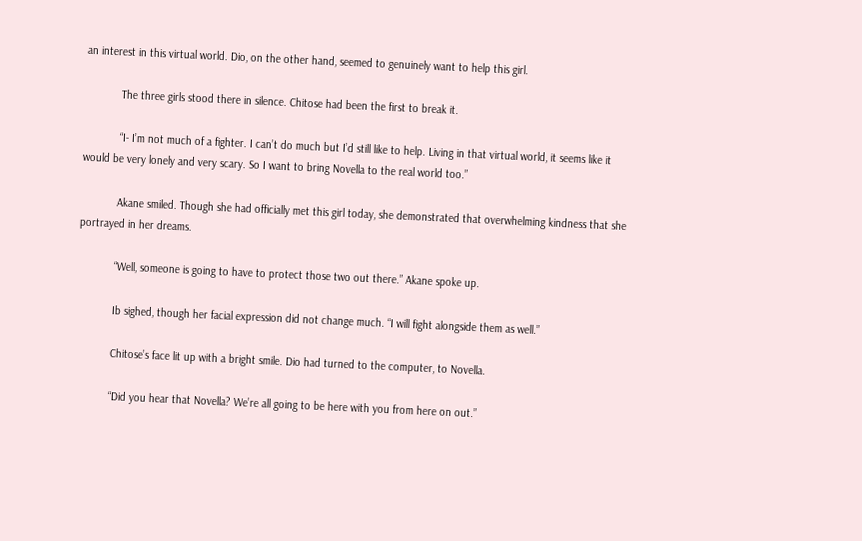an interest in this virtual world. Dio, on the other hand, seemed to genuinely want to help this girl.

            The three girls stood there in silence. Chitose had been the first to break it.

            “I- I’m not much of a fighter. I can’t do much but I’d still like to help. Living in that virtual world, it seems like it would be very lonely and very scary. So I want to bring Novella to the real world too.”

            Akane smiled. Though she had officially met this girl today, she demonstrated that overwhelming kindness that she portrayed in her dreams.

            “Well, someone is going to have to protect those two out there.” Akane spoke up.

            Ib sighed, though her facial expression did not change much. “I will fight alongside them as well.”

            Chitose’s face lit up with a bright smile. Dio had turned to the computer, to Novella.

            “Did you hear that Novella? We’re all going to be here with you from here on out.”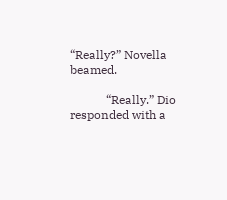“Really?” Novella beamed.

            “Really.” Dio responded with a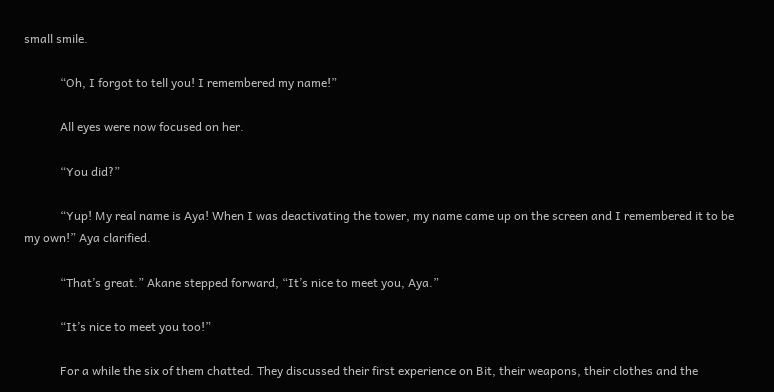small smile.

            “Oh, I forgot to tell you! I remembered my name!”

            All eyes were now focused on her.

            “You did?”

            “Yup! My real name is Aya! When I was deactivating the tower, my name came up on the screen and I remembered it to be my own!” Aya clarified.

            “That’s great.” Akane stepped forward, “It’s nice to meet you, Aya.”

            “It’s nice to meet you too!”

            For a while the six of them chatted. They discussed their first experience on Bit, their weapons, their clothes and the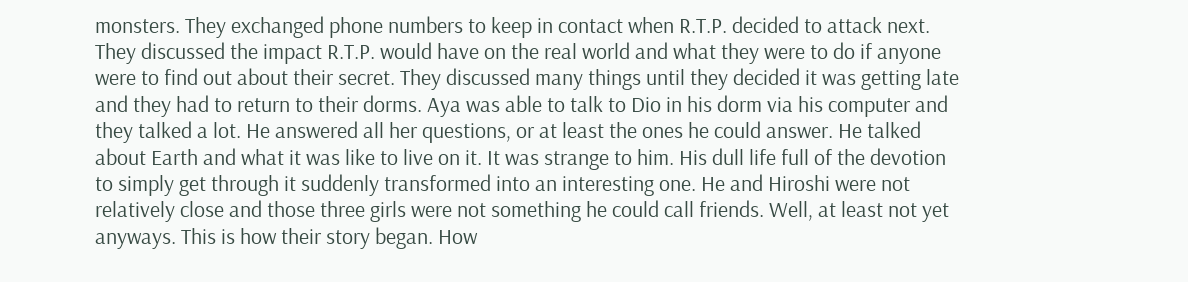monsters. They exchanged phone numbers to keep in contact when R.T.P. decided to attack next. They discussed the impact R.T.P. would have on the real world and what they were to do if anyone were to find out about their secret. They discussed many things until they decided it was getting late and they had to return to their dorms. Aya was able to talk to Dio in his dorm via his computer and they talked a lot. He answered all her questions, or at least the ones he could answer. He talked about Earth and what it was like to live on it. It was strange to him. His dull life full of the devotion to simply get through it suddenly transformed into an interesting one. He and Hiroshi were not relatively close and those three girls were not something he could call friends. Well, at least not yet anyways. This is how their story began. How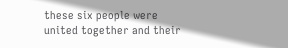these six people were united together and their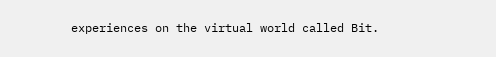experiences on the virtual world called Bit.